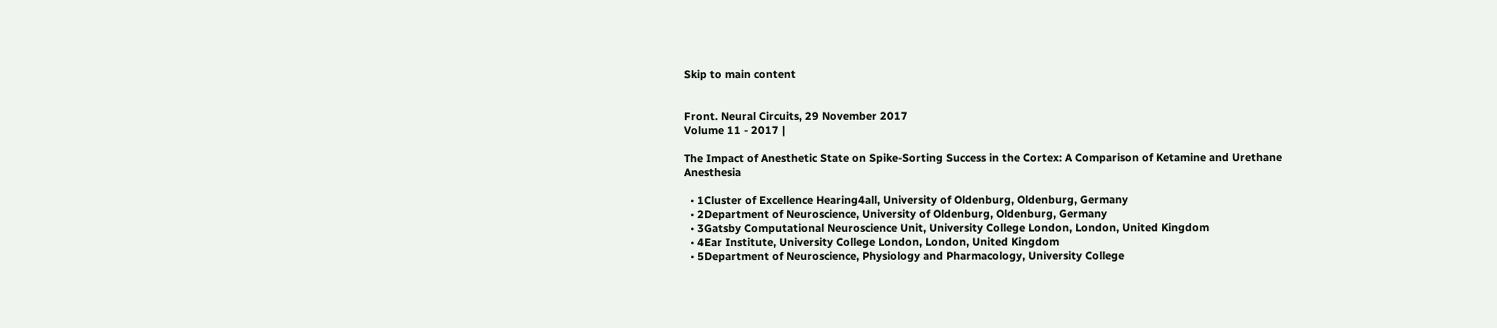Skip to main content


Front. Neural Circuits, 29 November 2017
Volume 11 - 2017 |

The Impact of Anesthetic State on Spike-Sorting Success in the Cortex: A Comparison of Ketamine and Urethane Anesthesia

  • 1Cluster of Excellence Hearing4all, University of Oldenburg, Oldenburg, Germany
  • 2Department of Neuroscience, University of Oldenburg, Oldenburg, Germany
  • 3Gatsby Computational Neuroscience Unit, University College London, London, United Kingdom
  • 4Ear Institute, University College London, London, United Kingdom
  • 5Department of Neuroscience, Physiology and Pharmacology, University College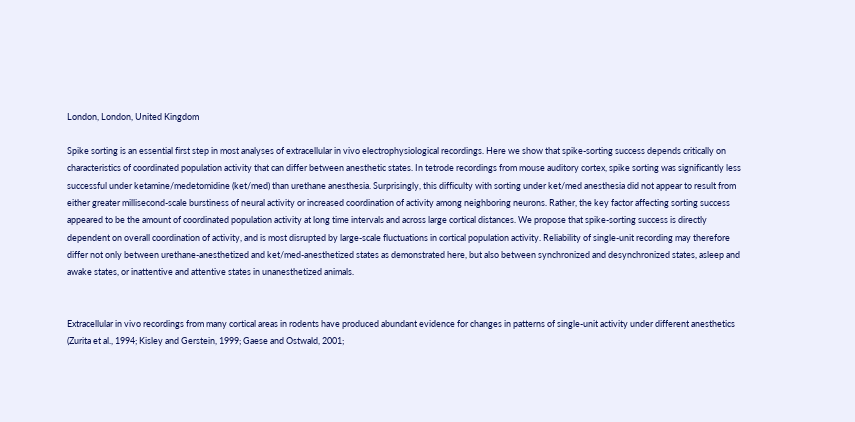London, London, United Kingdom

Spike sorting is an essential first step in most analyses of extracellular in vivo electrophysiological recordings. Here we show that spike-sorting success depends critically on characteristics of coordinated population activity that can differ between anesthetic states. In tetrode recordings from mouse auditory cortex, spike sorting was significantly less successful under ketamine/medetomidine (ket/med) than urethane anesthesia. Surprisingly, this difficulty with sorting under ket/med anesthesia did not appear to result from either greater millisecond-scale burstiness of neural activity or increased coordination of activity among neighboring neurons. Rather, the key factor affecting sorting success appeared to be the amount of coordinated population activity at long time intervals and across large cortical distances. We propose that spike-sorting success is directly dependent on overall coordination of activity, and is most disrupted by large-scale fluctuations in cortical population activity. Reliability of single-unit recording may therefore differ not only between urethane-anesthetized and ket/med-anesthetized states as demonstrated here, but also between synchronized and desynchronized states, asleep and awake states, or inattentive and attentive states in unanesthetized animals.


Extracellular in vivo recordings from many cortical areas in rodents have produced abundant evidence for changes in patterns of single-unit activity under different anesthetics (Zurita et al., 1994; Kisley and Gerstein, 1999; Gaese and Ostwald, 2001;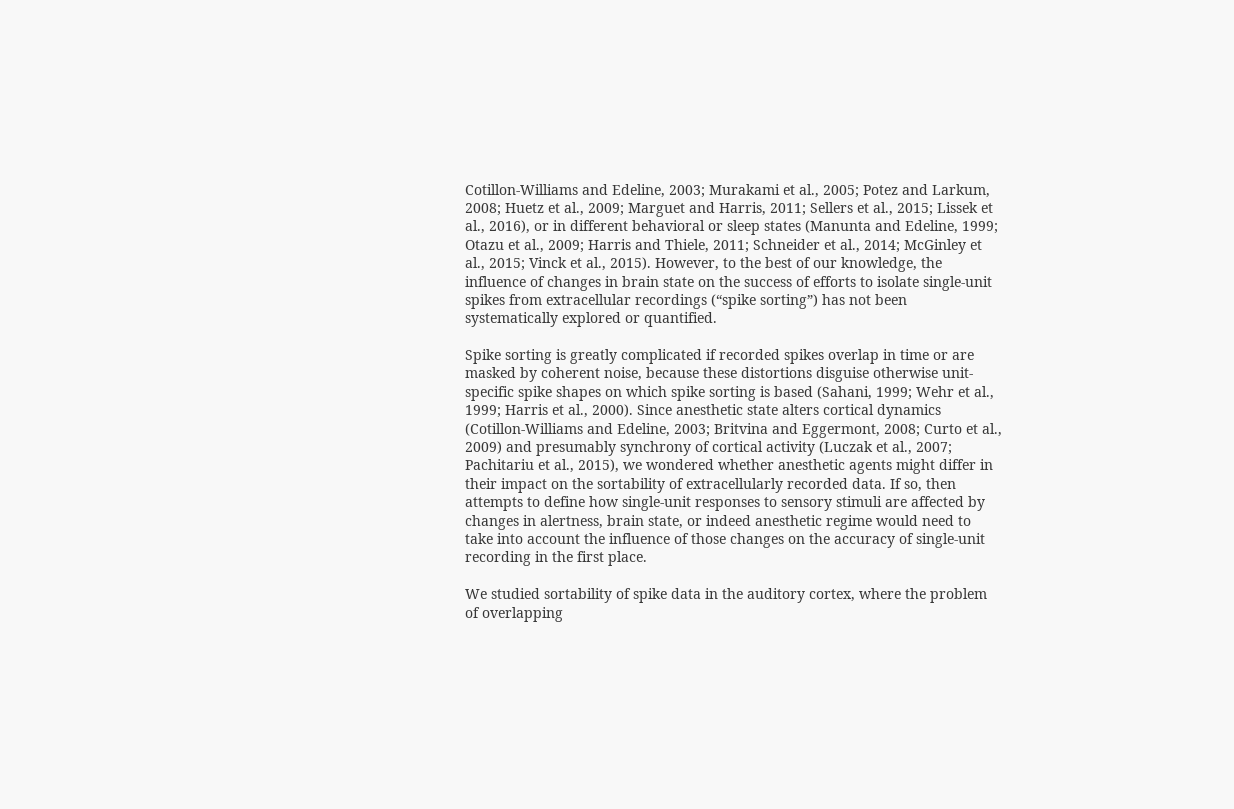Cotillon-Williams and Edeline, 2003; Murakami et al., 2005; Potez and Larkum, 2008; Huetz et al., 2009; Marguet and Harris, 2011; Sellers et al., 2015; Lissek et al., 2016), or in different behavioral or sleep states (Manunta and Edeline, 1999; Otazu et al., 2009; Harris and Thiele, 2011; Schneider et al., 2014; McGinley et al., 2015; Vinck et al., 2015). However, to the best of our knowledge, the influence of changes in brain state on the success of efforts to isolate single-unit spikes from extracellular recordings (“spike sorting”) has not been systematically explored or quantified.

Spike sorting is greatly complicated if recorded spikes overlap in time or are masked by coherent noise, because these distortions disguise otherwise unit-specific spike shapes on which spike sorting is based (Sahani, 1999; Wehr et al., 1999; Harris et al., 2000). Since anesthetic state alters cortical dynamics (Cotillon-Williams and Edeline, 2003; Britvina and Eggermont, 2008; Curto et al., 2009) and presumably synchrony of cortical activity (Luczak et al., 2007; Pachitariu et al., 2015), we wondered whether anesthetic agents might differ in their impact on the sortability of extracellularly recorded data. If so, then attempts to define how single-unit responses to sensory stimuli are affected by changes in alertness, brain state, or indeed anesthetic regime would need to take into account the influence of those changes on the accuracy of single-unit recording in the first place.

We studied sortability of spike data in the auditory cortex, where the problem of overlapping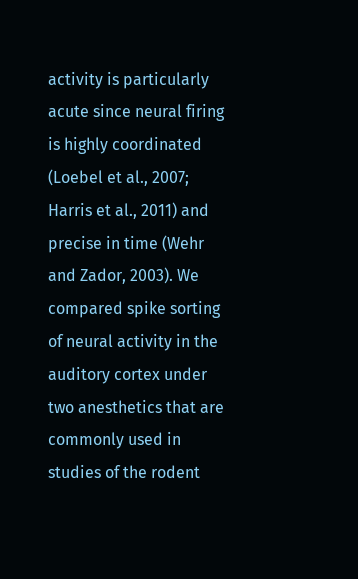activity is particularly acute since neural firing is highly coordinated (Loebel et al., 2007; Harris et al., 2011) and precise in time (Wehr and Zador, 2003). We compared spike sorting of neural activity in the auditory cortex under two anesthetics that are commonly used in studies of the rodent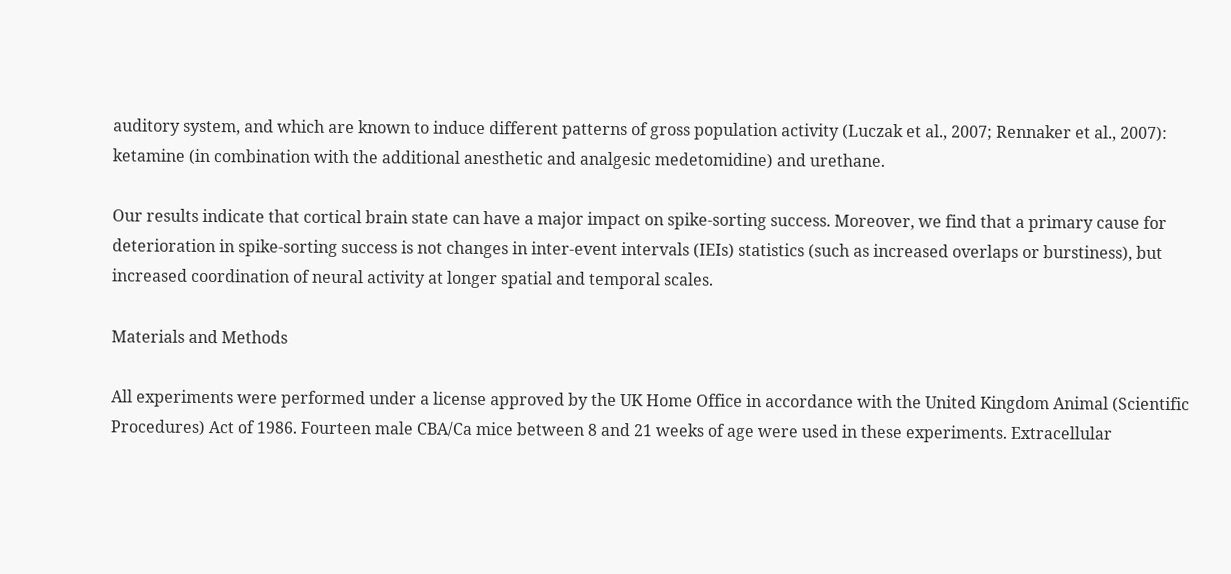auditory system, and which are known to induce different patterns of gross population activity (Luczak et al., 2007; Rennaker et al., 2007): ketamine (in combination with the additional anesthetic and analgesic medetomidine) and urethane.

Our results indicate that cortical brain state can have a major impact on spike-sorting success. Moreover, we find that a primary cause for deterioration in spike-sorting success is not changes in inter-event intervals (IEIs) statistics (such as increased overlaps or burstiness), but increased coordination of neural activity at longer spatial and temporal scales.

Materials and Methods

All experiments were performed under a license approved by the UK Home Office in accordance with the United Kingdom Animal (Scientific Procedures) Act of 1986. Fourteen male CBA/Ca mice between 8 and 21 weeks of age were used in these experiments. Extracellular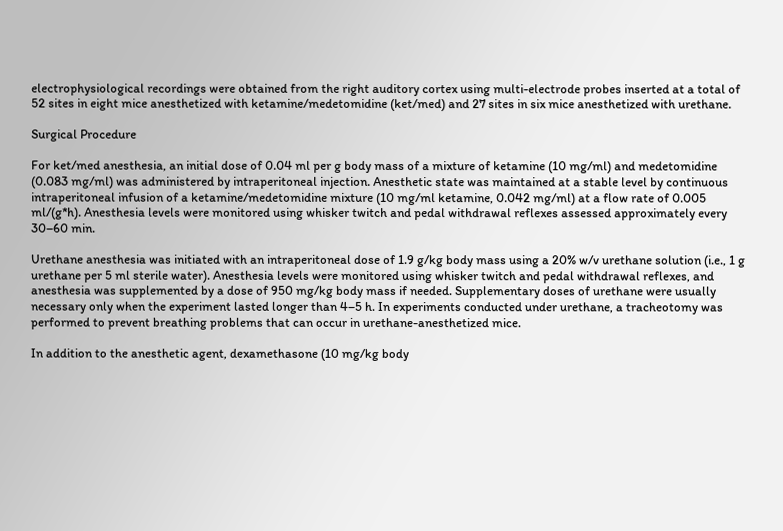electrophysiological recordings were obtained from the right auditory cortex using multi-electrode probes inserted at a total of 52 sites in eight mice anesthetized with ketamine/medetomidine (ket/med) and 27 sites in six mice anesthetized with urethane.

Surgical Procedure

For ket/med anesthesia, an initial dose of 0.04 ml per g body mass of a mixture of ketamine (10 mg/ml) and medetomidine (0.083 mg/ml) was administered by intraperitoneal injection. Anesthetic state was maintained at a stable level by continuous intraperitoneal infusion of a ketamine/medetomidine mixture (10 mg/ml ketamine, 0.042 mg/ml) at a flow rate of 0.005 ml/(g*h). Anesthesia levels were monitored using whisker twitch and pedal withdrawal reflexes assessed approximately every 30–60 min.

Urethane anesthesia was initiated with an intraperitoneal dose of 1.9 g/kg body mass using a 20% w/v urethane solution (i.e., 1 g urethane per 5 ml sterile water). Anesthesia levels were monitored using whisker twitch and pedal withdrawal reflexes, and anesthesia was supplemented by a dose of 950 mg/kg body mass if needed. Supplementary doses of urethane were usually necessary only when the experiment lasted longer than 4–5 h. In experiments conducted under urethane, a tracheotomy was performed to prevent breathing problems that can occur in urethane-anesthetized mice.

In addition to the anesthetic agent, dexamethasone (10 mg/kg body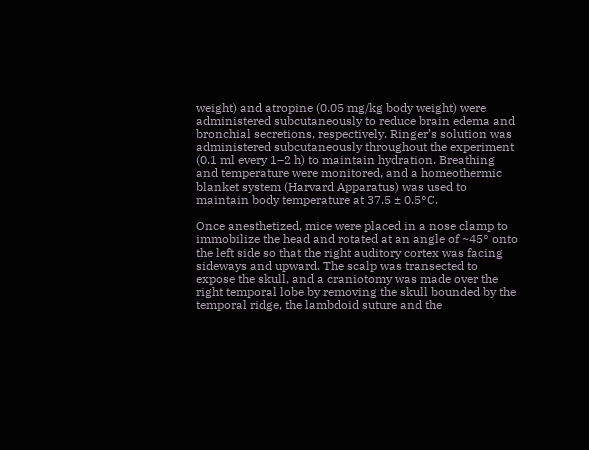weight) and atropine (0.05 mg/kg body weight) were administered subcutaneously to reduce brain edema and bronchial secretions, respectively. Ringer’s solution was administered subcutaneously throughout the experiment (0.1 ml every 1–2 h) to maintain hydration. Breathing and temperature were monitored, and a homeothermic blanket system (Harvard Apparatus) was used to maintain body temperature at 37.5 ± 0.5°C.

Once anesthetized, mice were placed in a nose clamp to immobilize the head and rotated at an angle of ~45° onto the left side so that the right auditory cortex was facing sideways and upward. The scalp was transected to expose the skull, and a craniotomy was made over the right temporal lobe by removing the skull bounded by the temporal ridge, the lambdoid suture and the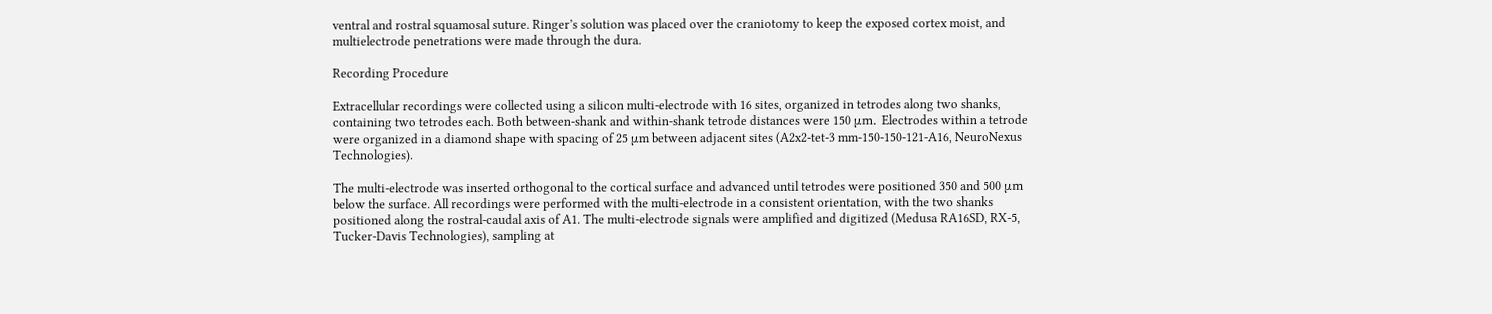ventral and rostral squamosal suture. Ringer’s solution was placed over the craniotomy to keep the exposed cortex moist, and multielectrode penetrations were made through the dura.

Recording Procedure

Extracellular recordings were collected using a silicon multi-electrode with 16 sites, organized in tetrodes along two shanks, containing two tetrodes each. Both between-shank and within-shank tetrode distances were 150 μm. Electrodes within a tetrode were organized in a diamond shape with spacing of 25 μm between adjacent sites (A2x2-tet-3 mm-150-150-121-A16, NeuroNexus Technologies).

The multi-electrode was inserted orthogonal to the cortical surface and advanced until tetrodes were positioned 350 and 500 μm below the surface. All recordings were performed with the multi-electrode in a consistent orientation, with the two shanks positioned along the rostral-caudal axis of A1. The multi-electrode signals were amplified and digitized (Medusa RA16SD, RX-5, Tucker-Davis Technologies), sampling at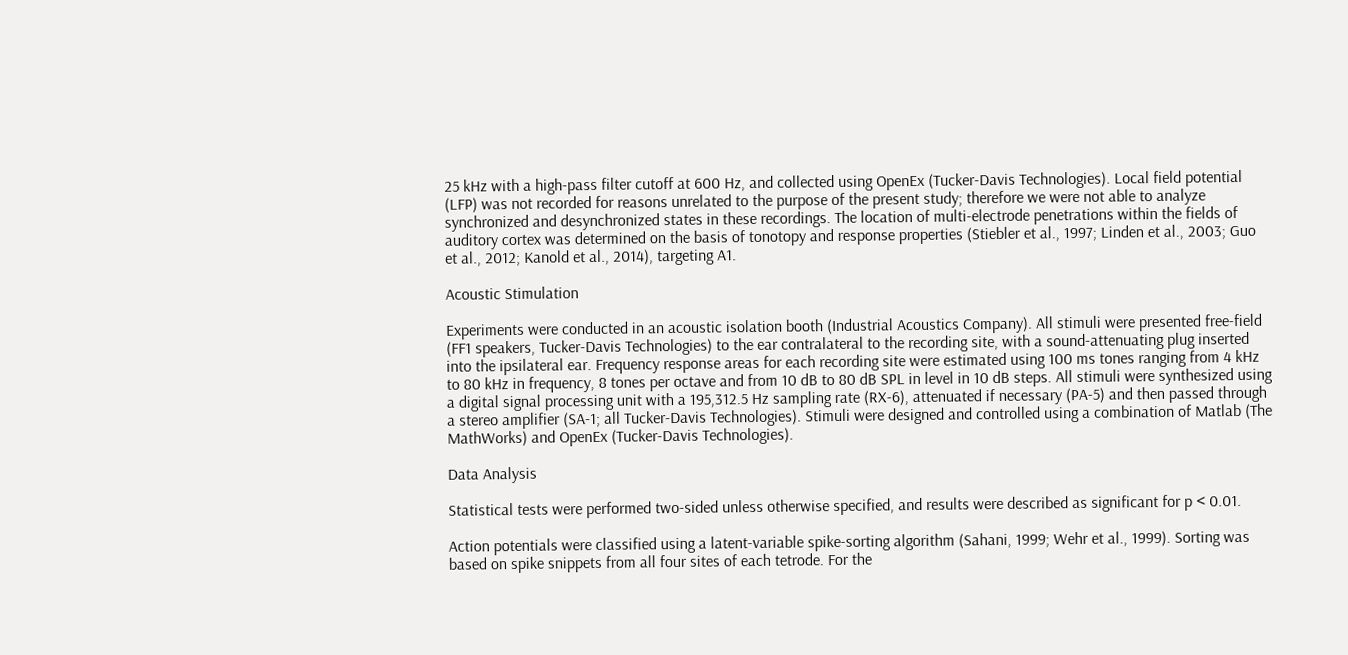25 kHz with a high-pass filter cutoff at 600 Hz, and collected using OpenEx (Tucker-Davis Technologies). Local field potential (LFP) was not recorded for reasons unrelated to the purpose of the present study; therefore we were not able to analyze synchronized and desynchronized states in these recordings. The location of multi-electrode penetrations within the fields of auditory cortex was determined on the basis of tonotopy and response properties (Stiebler et al., 1997; Linden et al., 2003; Guo et al., 2012; Kanold et al., 2014), targeting A1.

Acoustic Stimulation

Experiments were conducted in an acoustic isolation booth (Industrial Acoustics Company). All stimuli were presented free-field (FF1 speakers, Tucker-Davis Technologies) to the ear contralateral to the recording site, with a sound-attenuating plug inserted into the ipsilateral ear. Frequency response areas for each recording site were estimated using 100 ms tones ranging from 4 kHz to 80 kHz in frequency, 8 tones per octave and from 10 dB to 80 dB SPL in level in 10 dB steps. All stimuli were synthesized using a digital signal processing unit with a 195,312.5 Hz sampling rate (RX-6), attenuated if necessary (PA-5) and then passed through a stereo amplifier (SA-1; all Tucker-Davis Technologies). Stimuli were designed and controlled using a combination of Matlab (The MathWorks) and OpenEx (Tucker-Davis Technologies).

Data Analysis

Statistical tests were performed two-sided unless otherwise specified, and results were described as significant for p < 0.01.

Action potentials were classified using a latent-variable spike-sorting algorithm (Sahani, 1999; Wehr et al., 1999). Sorting was based on spike snippets from all four sites of each tetrode. For the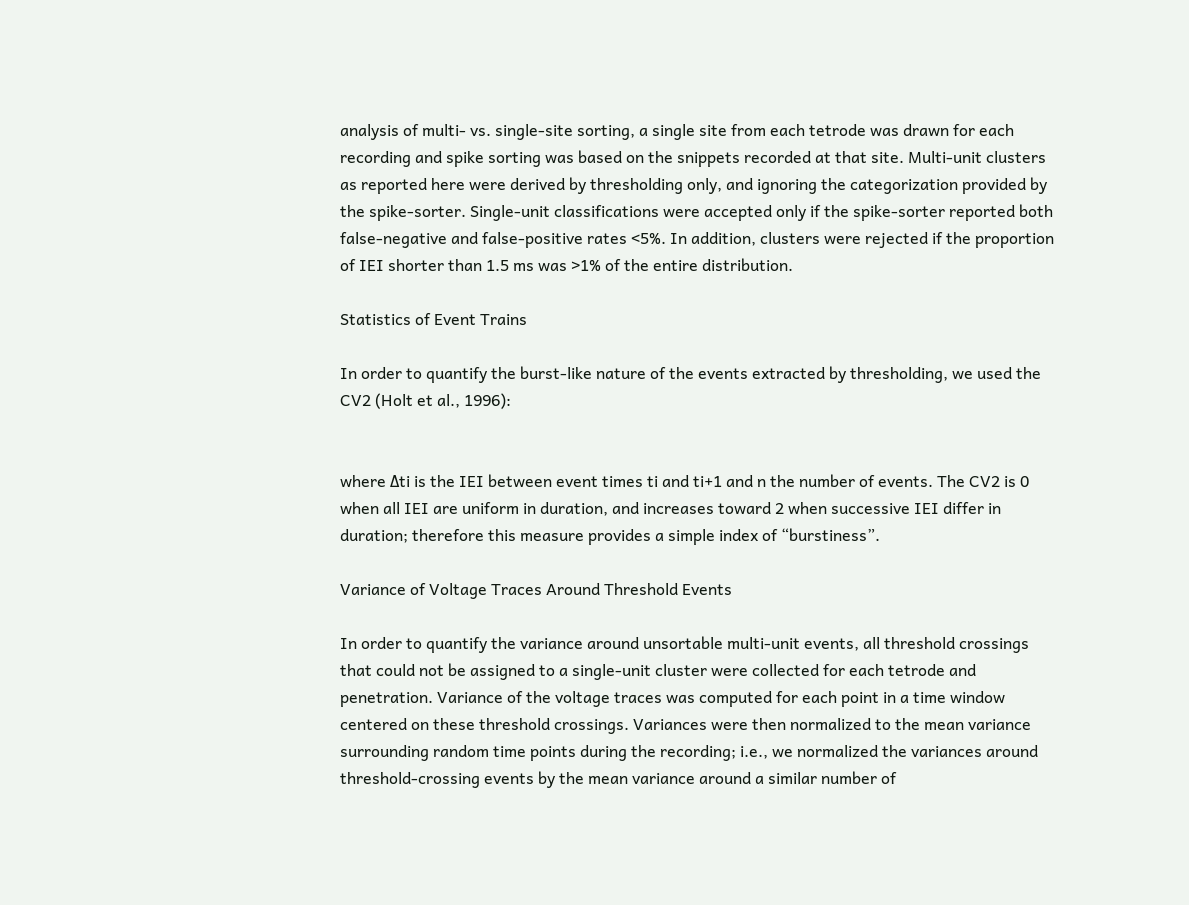analysis of multi- vs. single-site sorting, a single site from each tetrode was drawn for each recording and spike sorting was based on the snippets recorded at that site. Multi-unit clusters as reported here were derived by thresholding only, and ignoring the categorization provided by the spike-sorter. Single-unit classifications were accepted only if the spike-sorter reported both false-negative and false-positive rates <5%. In addition, clusters were rejected if the proportion of IEI shorter than 1.5 ms was >1% of the entire distribution.

Statistics of Event Trains

In order to quantify the burst-like nature of the events extracted by thresholding, we used the CV2 (Holt et al., 1996):


where Δti is the IEI between event times ti and ti+1 and n the number of events. The CV2 is 0 when all IEI are uniform in duration, and increases toward 2 when successive IEI differ in duration; therefore this measure provides a simple index of “burstiness”.

Variance of Voltage Traces Around Threshold Events

In order to quantify the variance around unsortable multi-unit events, all threshold crossings that could not be assigned to a single-unit cluster were collected for each tetrode and penetration. Variance of the voltage traces was computed for each point in a time window centered on these threshold crossings. Variances were then normalized to the mean variance surrounding random time points during the recording; i.e., we normalized the variances around threshold-crossing events by the mean variance around a similar number of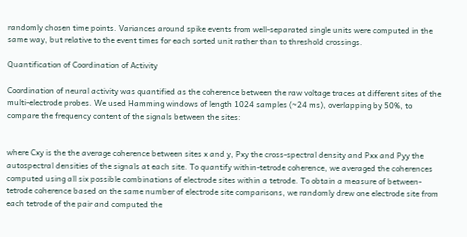randomly chosen time points. Variances around spike events from well-separated single units were computed in the same way, but relative to the event times for each sorted unit rather than to threshold crossings.

Quantification of Coordination of Activity

Coordination of neural activity was quantified as the coherence between the raw voltage traces at different sites of the multi-electrode probes. We used Hamming windows of length 1024 samples (~24 ms), overlapping by 50%, to compare the frequency content of the signals between the sites:


where Cxy is the the average coherence between sites x and y, Pxy the cross-spectral density and Pxx and Pyy the autospectral densities of the signals at each site. To quantify within-tetrode coherence, we averaged the coherences computed using all six possible combinations of electrode sites within a tetrode. To obtain a measure of between-tetrode coherence based on the same number of electrode site comparisons, we randomly drew one electrode site from each tetrode of the pair and computed the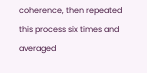coherence, then repeated this process six times and averaged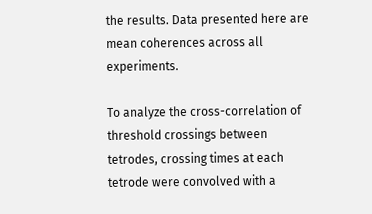the results. Data presented here are mean coherences across all experiments.

To analyze the cross-correlation of threshold crossings between tetrodes, crossing times at each tetrode were convolved with a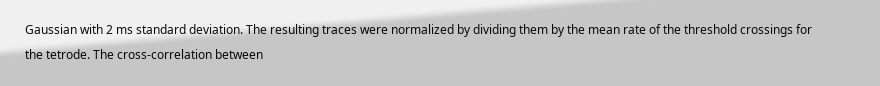Gaussian with 2 ms standard deviation. The resulting traces were normalized by dividing them by the mean rate of the threshold crossings for the tetrode. The cross-correlation between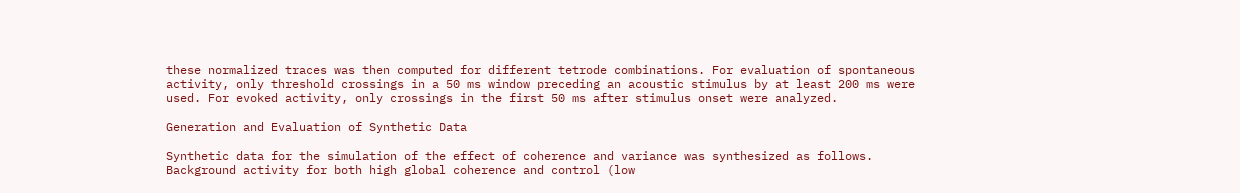these normalized traces was then computed for different tetrode combinations. For evaluation of spontaneous activity, only threshold crossings in a 50 ms window preceding an acoustic stimulus by at least 200 ms were used. For evoked activity, only crossings in the first 50 ms after stimulus onset were analyzed.

Generation and Evaluation of Synthetic Data

Synthetic data for the simulation of the effect of coherence and variance was synthesized as follows. Background activity for both high global coherence and control (low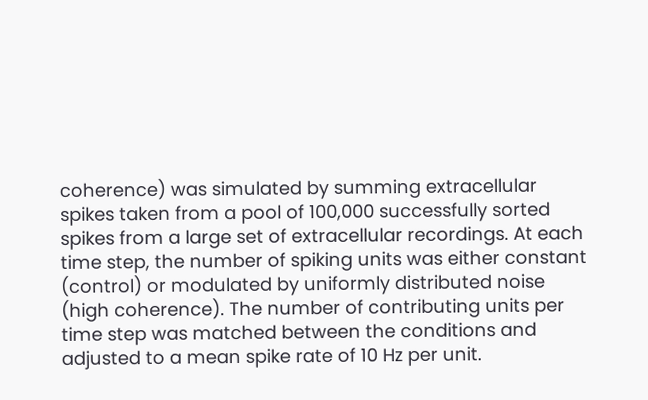coherence) was simulated by summing extracellular spikes taken from a pool of 100,000 successfully sorted spikes from a large set of extracellular recordings. At each time step, the number of spiking units was either constant (control) or modulated by uniformly distributed noise (high coherence). The number of contributing units per time step was matched between the conditions and adjusted to a mean spike rate of 10 Hz per unit.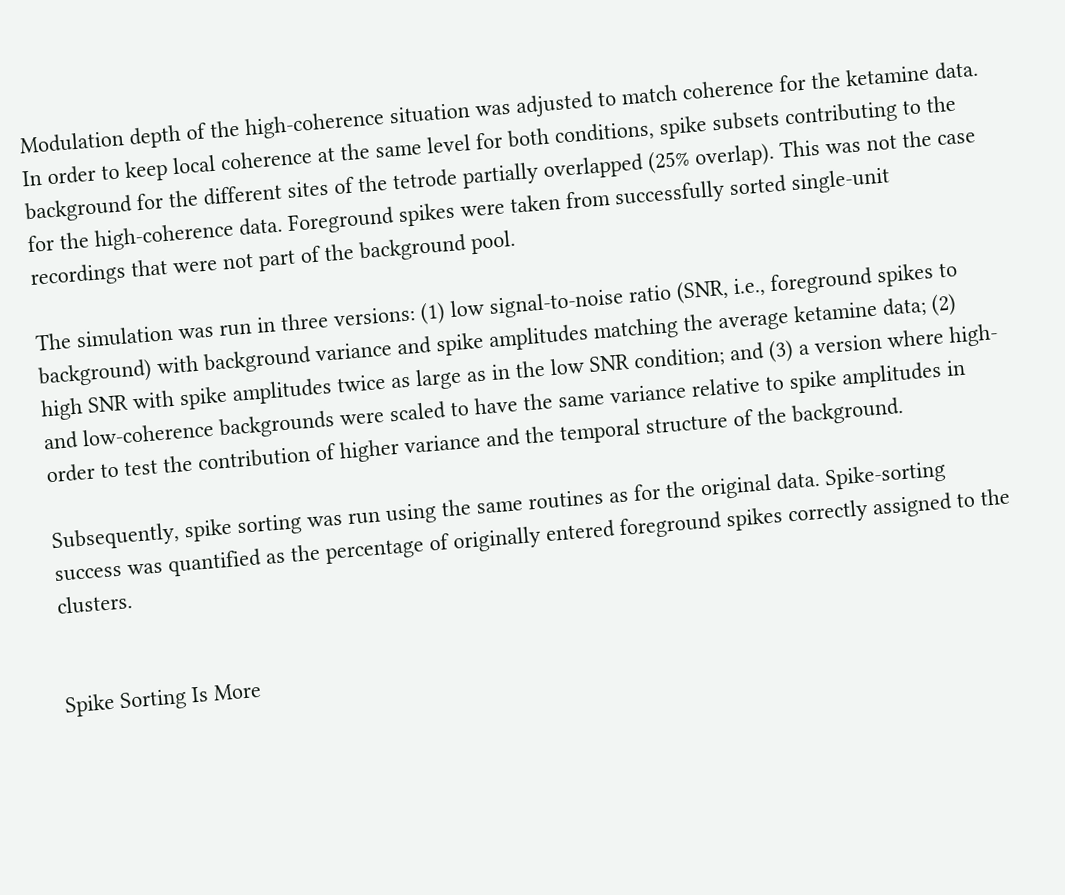Modulation depth of the high-coherence situation was adjusted to match coherence for the ketamine data. In order to keep local coherence at the same level for both conditions, spike subsets contributing to the background for the different sites of the tetrode partially overlapped (25% overlap). This was not the case for the high-coherence data. Foreground spikes were taken from successfully sorted single-unit recordings that were not part of the background pool.

The simulation was run in three versions: (1) low signal-to-noise ratio (SNR, i.e., foreground spikes to background) with background variance and spike amplitudes matching the average ketamine data; (2) high SNR with spike amplitudes twice as large as in the low SNR condition; and (3) a version where high- and low-coherence backgrounds were scaled to have the same variance relative to spike amplitudes in order to test the contribution of higher variance and the temporal structure of the background.

Subsequently, spike sorting was run using the same routines as for the original data. Spike-sorting success was quantified as the percentage of originally entered foreground spikes correctly assigned to the clusters.


Spike Sorting Is More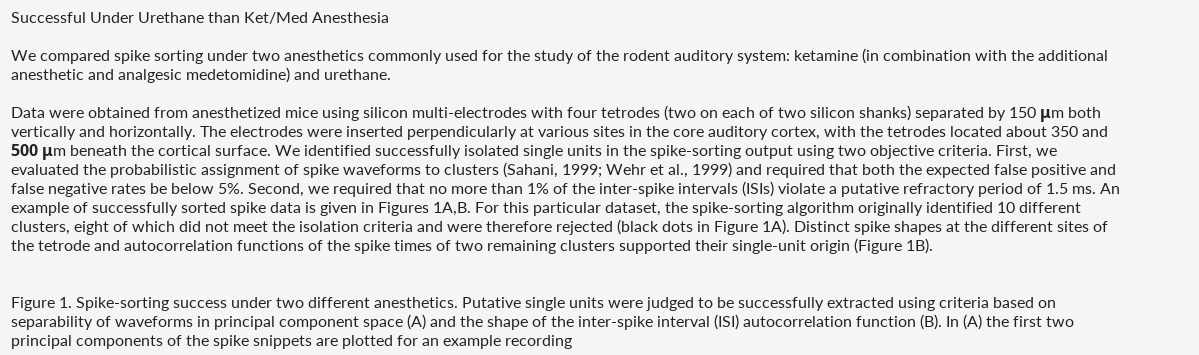Successful Under Urethane than Ket/Med Anesthesia

We compared spike sorting under two anesthetics commonly used for the study of the rodent auditory system: ketamine (in combination with the additional anesthetic and analgesic medetomidine) and urethane.

Data were obtained from anesthetized mice using silicon multi-electrodes with four tetrodes (two on each of two silicon shanks) separated by 150 μm both vertically and horizontally. The electrodes were inserted perpendicularly at various sites in the core auditory cortex, with the tetrodes located about 350 and 500 μm beneath the cortical surface. We identified successfully isolated single units in the spike-sorting output using two objective criteria. First, we evaluated the probabilistic assignment of spike waveforms to clusters (Sahani, 1999; Wehr et al., 1999) and required that both the expected false positive and false negative rates be below 5%. Second, we required that no more than 1% of the inter-spike intervals (ISIs) violate a putative refractory period of 1.5 ms. An example of successfully sorted spike data is given in Figures 1A,B. For this particular dataset, the spike-sorting algorithm originally identified 10 different clusters, eight of which did not meet the isolation criteria and were therefore rejected (black dots in Figure 1A). Distinct spike shapes at the different sites of the tetrode and autocorrelation functions of the spike times of two remaining clusters supported their single-unit origin (Figure 1B).


Figure 1. Spike-sorting success under two different anesthetics. Putative single units were judged to be successfully extracted using criteria based on separability of waveforms in principal component space (A) and the shape of the inter-spike interval (ISI) autocorrelation function (B). In (A) the first two principal components of the spike snippets are plotted for an example recording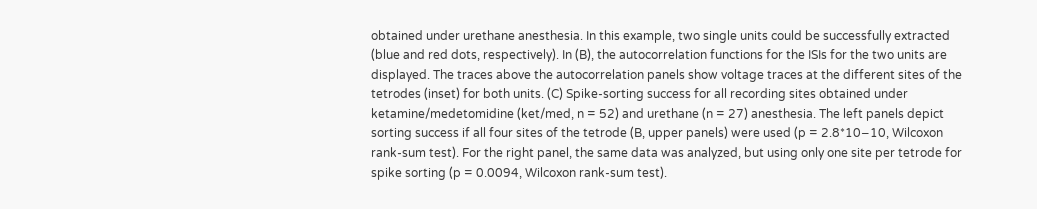obtained under urethane anesthesia. In this example, two single units could be successfully extracted (blue and red dots, respectively). In (B), the autocorrelation functions for the ISIs for the two units are displayed. The traces above the autocorrelation panels show voltage traces at the different sites of the tetrodes (inset) for both units. (C) Spike-sorting success for all recording sites obtained under ketamine/medetomidine (ket/med, n = 52) and urethane (n = 27) anesthesia. The left panels depict sorting success if all four sites of the tetrode (B, upper panels) were used (p = 2.8*10−10, Wilcoxon rank-sum test). For the right panel, the same data was analyzed, but using only one site per tetrode for spike sorting (p = 0.0094, Wilcoxon rank-sum test).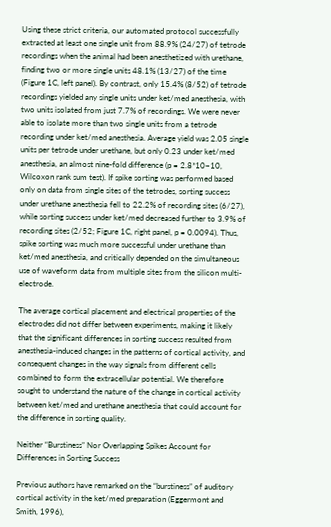Using these strict criteria, our automated protocol successfully extracted at least one single unit from 88.9% (24/27) of tetrode recordings when the animal had been anesthetized with urethane, finding two or more single units 48.1% (13/27) of the time (Figure 1C, left panel). By contrast, only 15.4% (8/52) of tetrode recordings yielded any single units under ket/med anesthesia, with two units isolated from just 7.7% of recordings. We were never able to isolate more than two single units from a tetrode recording under ket/med anesthesia. Average yield was 2.05 single units per tetrode under urethane, but only 0.23 under ket/med anesthesia, an almost nine-fold difference (p = 2.8*10−10, Wilcoxon rank sum test). If spike sorting was performed based only on data from single sites of the tetrodes, sorting success under urethane anesthesia fell to 22.2% of recording sites (6/27), while sorting success under ket/med decreased further to 3.9% of recording sites (2/52; Figure 1C, right panel, p = 0.0094). Thus, spike sorting was much more successful under urethane than ket/med anesthesia, and critically depended on the simultaneous use of waveform data from multiple sites from the silicon multi-electrode.

The average cortical placement and electrical properties of the electrodes did not differ between experiments, making it likely that the significant differences in sorting success resulted from anesthesia-induced changes in the patterns of cortical activity, and consequent changes in the way signals from different cells combined to form the extracellular potential. We therefore sought to understand the nature of the change in cortical activity between ket/med and urethane anesthesia that could account for the difference in sorting quality.

Neither “Burstiness” Nor Overlapping Spikes Account for Differences in Sorting Success

Previous authors have remarked on the “burstiness” of auditory cortical activity in the ket/med preparation (Eggermont and Smith, 1996),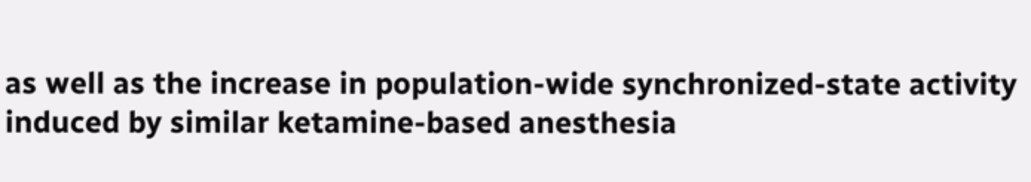as well as the increase in population-wide synchronized-state activity induced by similar ketamine-based anesthesia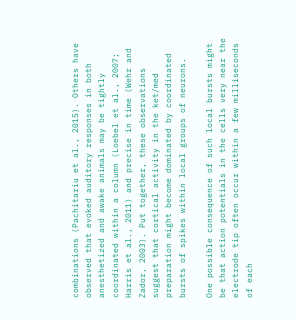combinations (Pachitariu et al., 2015). Others have observed that evoked auditory responses in both anesthetized and awake animals may be tightly coordinated within a column (Loebel et al., 2007; Harris et al., 2011) and precise in time (Wehr and Zador, 2003). Put together, these observations suggest that cortical activity in the ket/med preparation might become dominated by coordinated bursts of spikes within local groups of neurons.

One possible consequence of such local bursts might be that action potentials in the cells very near the electrode tip often occur within a few milliseconds of each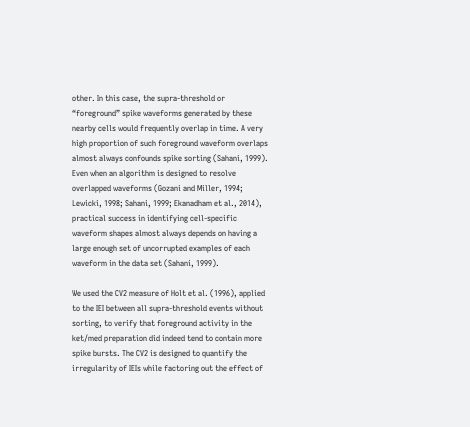other. In this case, the supra-threshold or “foreground” spike waveforms generated by these nearby cells would frequently overlap in time. A very high proportion of such foreground waveform overlaps almost always confounds spike sorting (Sahani, 1999). Even when an algorithm is designed to resolve overlapped waveforms (Gozani and Miller, 1994; Lewicki, 1998; Sahani, 1999; Ekanadham et al., 2014), practical success in identifying cell-specific waveform shapes almost always depends on having a large enough set of uncorrupted examples of each waveform in the data set (Sahani, 1999).

We used the CV2 measure of Holt et al. (1996), applied to the IEI between all supra-threshold events without sorting, to verify that foreground activity in the ket/med preparation did indeed tend to contain more spike bursts. The CV2 is designed to quantify the irregularity of IEIs while factoring out the effect of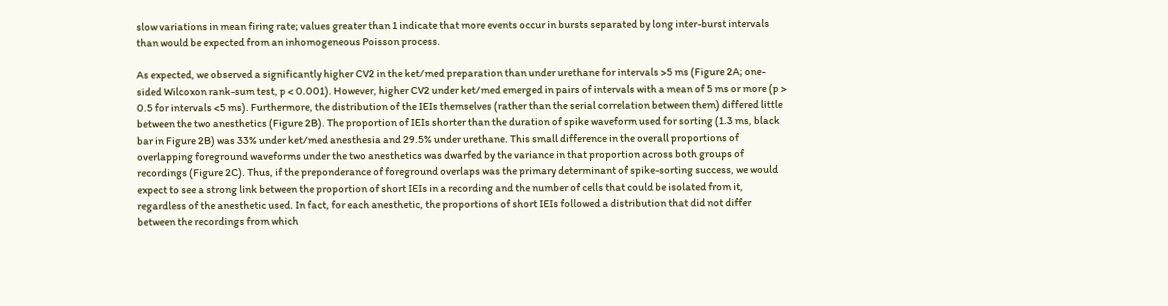slow variations in mean firing rate; values greater than 1 indicate that more events occur in bursts separated by long inter-burst intervals than would be expected from an inhomogeneous Poisson process.

As expected, we observed a significantly higher CV2 in the ket/med preparation than under urethane for intervals >5 ms (Figure 2A; one-sided Wilcoxon rank-sum test, p < 0.001). However, higher CV2 under ket/med emerged in pairs of intervals with a mean of 5 ms or more (p > 0.5 for intervals <5 ms). Furthermore, the distribution of the IEIs themselves (rather than the serial correlation between them) differed little between the two anesthetics (Figure 2B). The proportion of IEIs shorter than the duration of spike waveform used for sorting (1.3 ms, black bar in Figure 2B) was 33% under ket/med anesthesia and 29.5% under urethane. This small difference in the overall proportions of overlapping foreground waveforms under the two anesthetics was dwarfed by the variance in that proportion across both groups of recordings (Figure 2C). Thus, if the preponderance of foreground overlaps was the primary determinant of spike-sorting success, we would expect to see a strong link between the proportion of short IEIs in a recording and the number of cells that could be isolated from it, regardless of the anesthetic used. In fact, for each anesthetic, the proportions of short IEIs followed a distribution that did not differ between the recordings from which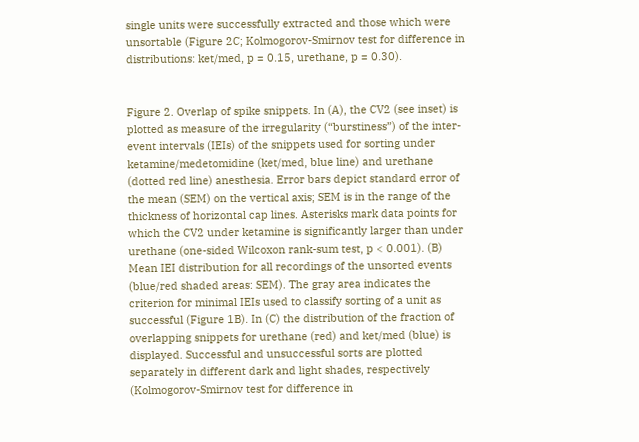single units were successfully extracted and those which were unsortable (Figure 2C; Kolmogorov-Smirnov test for difference in distributions: ket/med, p = 0.15, urethane, p = 0.30).


Figure 2. Overlap of spike snippets. In (A), the CV2 (see inset) is plotted as measure of the irregularity (“burstiness”) of the inter-event intervals (IEIs) of the snippets used for sorting under ketamine/medetomidine (ket/med, blue line) and urethane (dotted red line) anesthesia. Error bars depict standard error of the mean (SEM) on the vertical axis; SEM is in the range of the thickness of horizontal cap lines. Asterisks mark data points for which the CV2 under ketamine is significantly larger than under urethane (one-sided Wilcoxon rank-sum test, p < 0.001). (B) Mean IEI distribution for all recordings of the unsorted events (blue/red shaded areas: SEM). The gray area indicates the criterion for minimal IEIs used to classify sorting of a unit as successful (Figure 1B). In (C) the distribution of the fraction of overlapping snippets for urethane (red) and ket/med (blue) is displayed. Successful and unsuccessful sorts are plotted separately in different dark and light shades, respectively (Kolmogorov-Smirnov test for difference in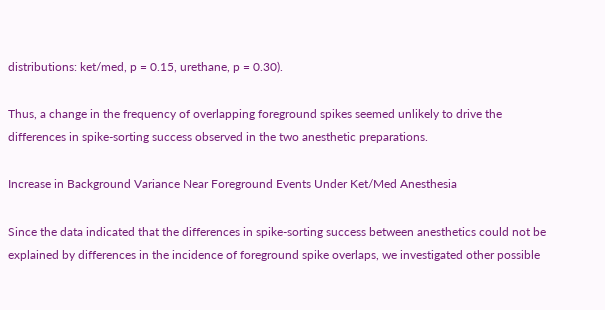distributions: ket/med, p = 0.15, urethane, p = 0.30).

Thus, a change in the frequency of overlapping foreground spikes seemed unlikely to drive the differences in spike-sorting success observed in the two anesthetic preparations.

Increase in Background Variance Near Foreground Events Under Ket/Med Anesthesia

Since the data indicated that the differences in spike-sorting success between anesthetics could not be explained by differences in the incidence of foreground spike overlaps, we investigated other possible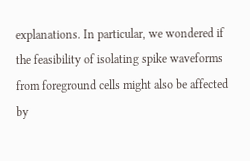explanations. In particular, we wondered if the feasibility of isolating spike waveforms from foreground cells might also be affected by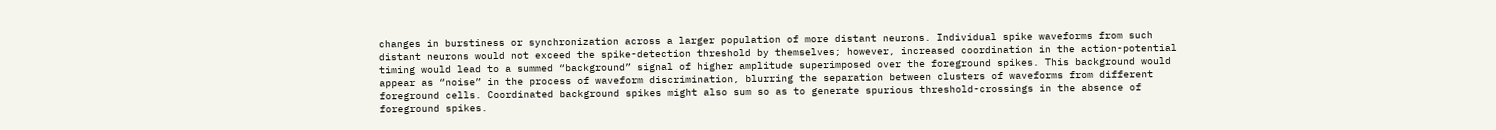changes in burstiness or synchronization across a larger population of more distant neurons. Individual spike waveforms from such distant neurons would not exceed the spike-detection threshold by themselves; however, increased coordination in the action-potential timing would lead to a summed “background” signal of higher amplitude superimposed over the foreground spikes. This background would appear as “noise” in the process of waveform discrimination, blurring the separation between clusters of waveforms from different foreground cells. Coordinated background spikes might also sum so as to generate spurious threshold-crossings in the absence of foreground spikes.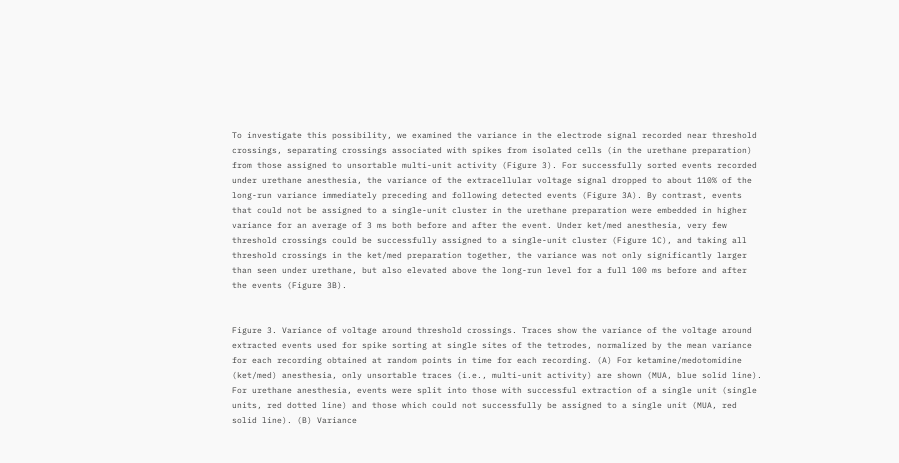To investigate this possibility, we examined the variance in the electrode signal recorded near threshold crossings, separating crossings associated with spikes from isolated cells (in the urethane preparation) from those assigned to unsortable multi-unit activity (Figure 3). For successfully sorted events recorded under urethane anesthesia, the variance of the extracellular voltage signal dropped to about 110% of the long-run variance immediately preceding and following detected events (Figure 3A). By contrast, events that could not be assigned to a single-unit cluster in the urethane preparation were embedded in higher variance for an average of 3 ms both before and after the event. Under ket/med anesthesia, very few threshold crossings could be successfully assigned to a single-unit cluster (Figure 1C), and taking all threshold crossings in the ket/med preparation together, the variance was not only significantly larger than seen under urethane, but also elevated above the long-run level for a full 100 ms before and after the events (Figure 3B).


Figure 3. Variance of voltage around threshold crossings. Traces show the variance of the voltage around extracted events used for spike sorting at single sites of the tetrodes, normalized by the mean variance for each recording obtained at random points in time for each recording. (A) For ketamine/medotomidine (ket/med) anesthesia, only unsortable traces (i.e., multi-unit activity) are shown (MUA, blue solid line). For urethane anesthesia, events were split into those with successful extraction of a single unit (single units, red dotted line) and those which could not successfully be assigned to a single unit (MUA, red solid line). (B) Variance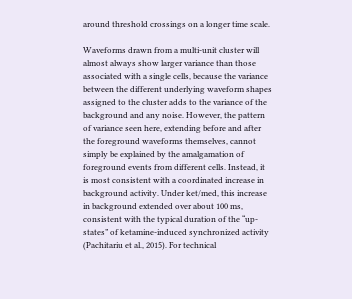around threshold crossings on a longer time scale.

Waveforms drawn from a multi-unit cluster will almost always show larger variance than those associated with a single cells, because the variance between the different underlying waveform shapes assigned to the cluster adds to the variance of the background and any noise. However, the pattern of variance seen here, extending before and after the foreground waveforms themselves, cannot simply be explained by the amalgamation of foreground events from different cells. Instead, it is most consistent with a coordinated increase in background activity. Under ket/med, this increase in background extended over about 100 ms, consistent with the typical duration of the “up-states” of ketamine-induced synchronized activity (Pachitariu et al., 2015). For technical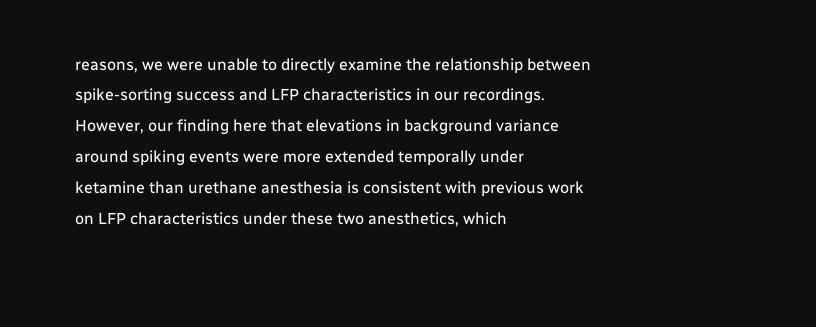reasons, we were unable to directly examine the relationship between spike-sorting success and LFP characteristics in our recordings. However, our finding here that elevations in background variance around spiking events were more extended temporally under ketamine than urethane anesthesia is consistent with previous work on LFP characteristics under these two anesthetics, which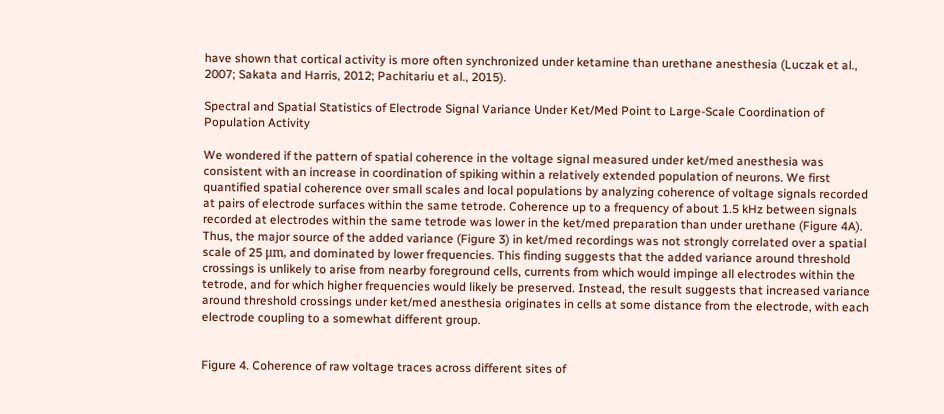have shown that cortical activity is more often synchronized under ketamine than urethane anesthesia (Luczak et al., 2007; Sakata and Harris, 2012; Pachitariu et al., 2015).

Spectral and Spatial Statistics of Electrode Signal Variance Under Ket/Med Point to Large-Scale Coordination of Population Activity

We wondered if the pattern of spatial coherence in the voltage signal measured under ket/med anesthesia was consistent with an increase in coordination of spiking within a relatively extended population of neurons. We first quantified spatial coherence over small scales and local populations by analyzing coherence of voltage signals recorded at pairs of electrode surfaces within the same tetrode. Coherence up to a frequency of about 1.5 kHz between signals recorded at electrodes within the same tetrode was lower in the ket/med preparation than under urethane (Figure 4A). Thus, the major source of the added variance (Figure 3) in ket/med recordings was not strongly correlated over a spatial scale of 25 μm, and dominated by lower frequencies. This finding suggests that the added variance around threshold crossings is unlikely to arise from nearby foreground cells, currents from which would impinge all electrodes within the tetrode, and for which higher frequencies would likely be preserved. Instead, the result suggests that increased variance around threshold crossings under ket/med anesthesia originates in cells at some distance from the electrode, with each electrode coupling to a somewhat different group.


Figure 4. Coherence of raw voltage traces across different sites of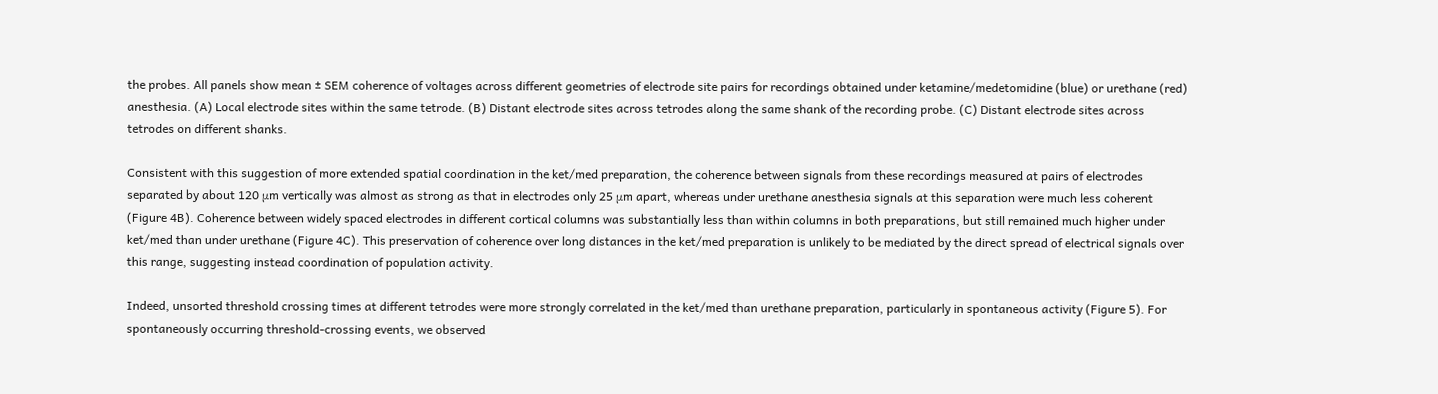the probes. All panels show mean ± SEM coherence of voltages across different geometries of electrode site pairs for recordings obtained under ketamine/medetomidine (blue) or urethane (red) anesthesia. (A) Local electrode sites within the same tetrode. (B) Distant electrode sites across tetrodes along the same shank of the recording probe. (C) Distant electrode sites across tetrodes on different shanks.

Consistent with this suggestion of more extended spatial coordination in the ket/med preparation, the coherence between signals from these recordings measured at pairs of electrodes separated by about 120 μm vertically was almost as strong as that in electrodes only 25 μm apart, whereas under urethane anesthesia signals at this separation were much less coherent (Figure 4B). Coherence between widely spaced electrodes in different cortical columns was substantially less than within columns in both preparations, but still remained much higher under ket/med than under urethane (Figure 4C). This preservation of coherence over long distances in the ket/med preparation is unlikely to be mediated by the direct spread of electrical signals over this range, suggesting instead coordination of population activity.

Indeed, unsorted threshold crossing times at different tetrodes were more strongly correlated in the ket/med than urethane preparation, particularly in spontaneous activity (Figure 5). For spontaneously occurring threshold-crossing events, we observed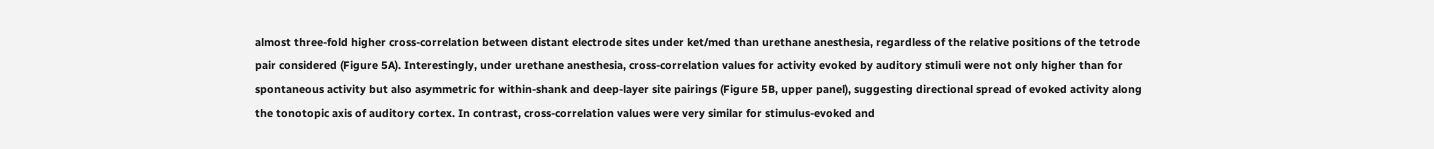almost three-fold higher cross-correlation between distant electrode sites under ket/med than urethane anesthesia, regardless of the relative positions of the tetrode pair considered (Figure 5A). Interestingly, under urethane anesthesia, cross-correlation values for activity evoked by auditory stimuli were not only higher than for spontaneous activity but also asymmetric for within-shank and deep-layer site pairings (Figure 5B, upper panel), suggesting directional spread of evoked activity along the tonotopic axis of auditory cortex. In contrast, cross-correlation values were very similar for stimulus-evoked and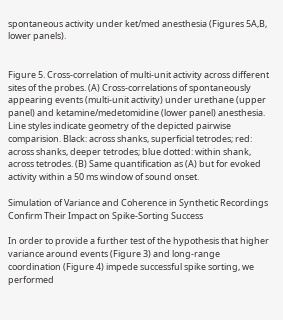spontaneous activity under ket/med anesthesia (Figures 5A,B, lower panels).


Figure 5. Cross-correlation of multi-unit activity across different sites of the probes. (A) Cross-correlations of spontaneously appearing events (multi-unit activity) under urethane (upper panel) and ketamine/medetomidine (lower panel) anesthesia. Line styles indicate geometry of the depicted pairwise comparision. Black: across shanks, superficial tetrodes; red: across shanks, deeper tetrodes; blue dotted: within shank, across tetrodes. (B) Same quantification as (A) but for evoked activity within a 50 ms window of sound onset.

Simulation of Variance and Coherence in Synthetic Recordings Confirm Their Impact on Spike-Sorting Success

In order to provide a further test of the hypothesis that higher variance around events (Figure 3) and long-range coordination (Figure 4) impede successful spike sorting, we performed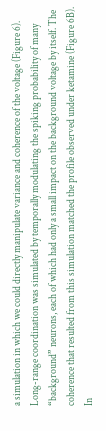a simulation in which we could directly manipulate variance and coherence of the voltage (Figure 6). Long-range coordination was simulated by temporally modulating the spiking probability of many “background” neurons, each of which had only a small impact on the background voltage by itself. The coherence that resulted from this simulation matched the profile observed under ketamine (Figure 6B). In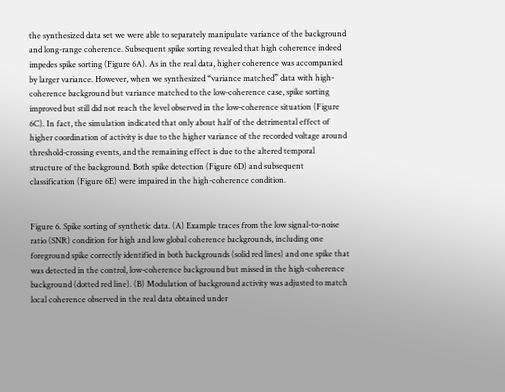the synthesized data set we were able to separately manipulate variance of the background and long-range coherence. Subsequent spike sorting revealed that high coherence indeed impedes spike sorting (Figure 6A). As in the real data, higher coherence was accompanied by larger variance. However, when we synthesized “variance matched” data with high-coherence background but variance matched to the low-coherence case, spike sorting improved but still did not reach the level observed in the low-coherence situation (Figure 6C). In fact, the simulation indicated that only about half of the detrimental effect of higher coordination of activity is due to the higher variance of the recorded voltage around threshold-crossing events, and the remaining effect is due to the altered temporal structure of the background. Both spike detection (Figure 6D) and subsequent classification (Figure 6E) were impaired in the high-coherence condition.


Figure 6. Spike sorting of synthetic data. (A) Example traces from the low signal-to-noise ratio (SNR) condition for high and low global coherence backgrounds, including one foreground spike correctly identified in both backgrounds (solid red lines) and one spike that was detected in the control, low-coherence background but missed in the high-coherence background (dotted red line). (B) Modulation of background activity was adjusted to match local coherence observed in the real data obtained under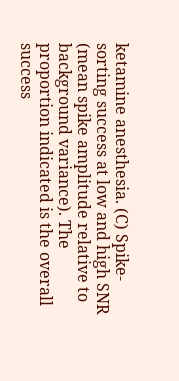ketamine anesthesia. (C) Spike-sorting success at low and high SNR (mean spike amplitude relative to background variance). The proportion indicated is the overall success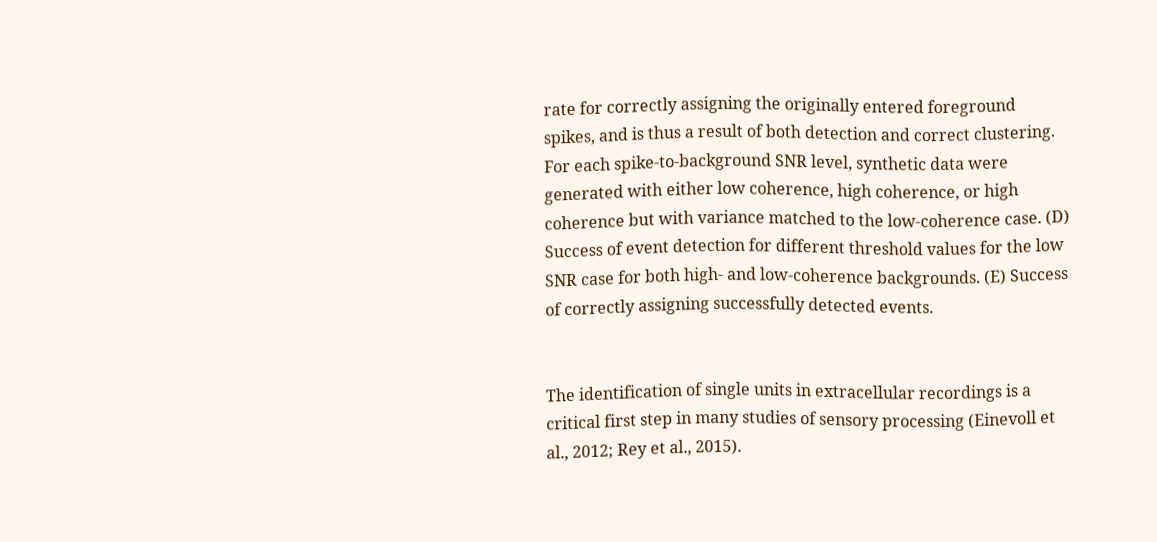rate for correctly assigning the originally entered foreground spikes, and is thus a result of both detection and correct clustering. For each spike-to-background SNR level, synthetic data were generated with either low coherence, high coherence, or high coherence but with variance matched to the low-coherence case. (D) Success of event detection for different threshold values for the low SNR case for both high- and low-coherence backgrounds. (E) Success of correctly assigning successfully detected events.


The identification of single units in extracellular recordings is a critical first step in many studies of sensory processing (Einevoll et al., 2012; Rey et al., 2015).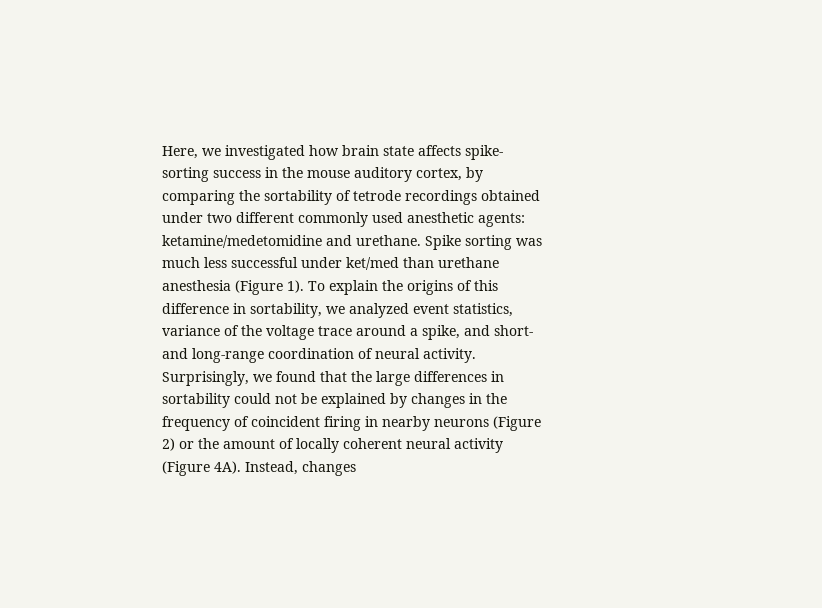Here, we investigated how brain state affects spike-sorting success in the mouse auditory cortex, by comparing the sortability of tetrode recordings obtained under two different commonly used anesthetic agents: ketamine/medetomidine and urethane. Spike sorting was much less successful under ket/med than urethane anesthesia (Figure 1). To explain the origins of this difference in sortability, we analyzed event statistics, variance of the voltage trace around a spike, and short- and long-range coordination of neural activity. Surprisingly, we found that the large differences in sortability could not be explained by changes in the frequency of coincident firing in nearby neurons (Figure 2) or the amount of locally coherent neural activity (Figure 4A). Instead, changes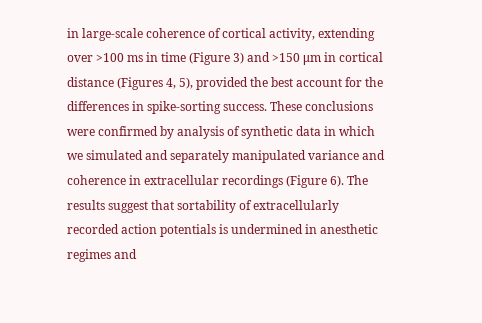in large-scale coherence of cortical activity, extending over >100 ms in time (Figure 3) and >150 μm in cortical distance (Figures 4, 5), provided the best account for the differences in spike-sorting success. These conclusions were confirmed by analysis of synthetic data in which we simulated and separately manipulated variance and coherence in extracellular recordings (Figure 6). The results suggest that sortability of extracellularly recorded action potentials is undermined in anesthetic regimes and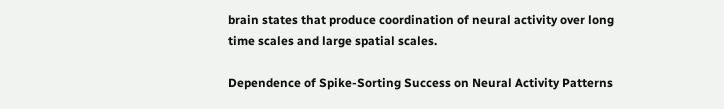brain states that produce coordination of neural activity over long time scales and large spatial scales.

Dependence of Spike-Sorting Success on Neural Activity Patterns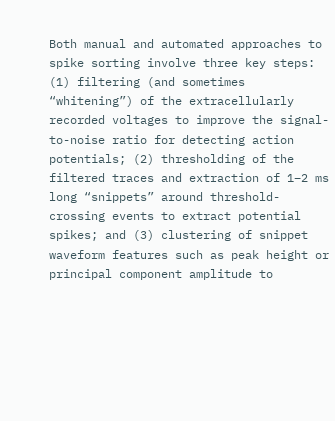Both manual and automated approaches to spike sorting involve three key steps: (1) filtering (and sometimes “whitening”) of the extracellularly recorded voltages to improve the signal-to-noise ratio for detecting action potentials; (2) thresholding of the filtered traces and extraction of 1–2 ms long “snippets” around threshold-crossing events to extract potential spikes; and (3) clustering of snippet waveform features such as peak height or principal component amplitude to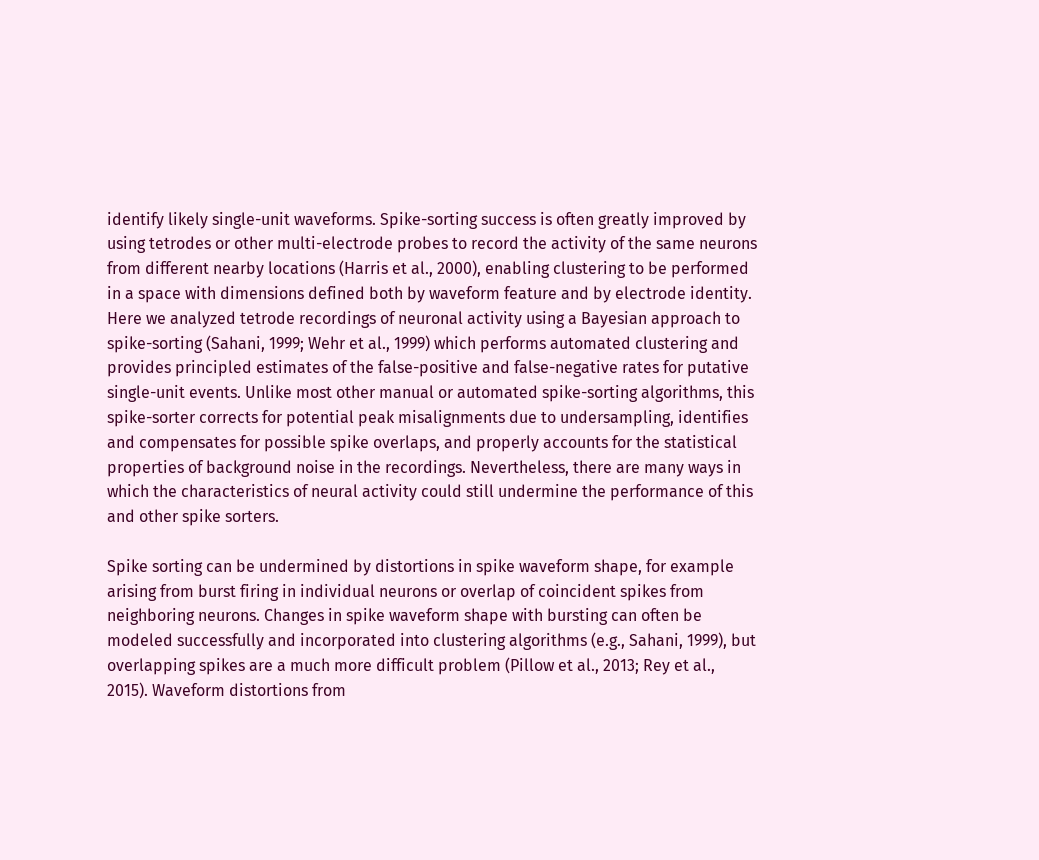identify likely single-unit waveforms. Spike-sorting success is often greatly improved by using tetrodes or other multi-electrode probes to record the activity of the same neurons from different nearby locations (Harris et al., 2000), enabling clustering to be performed in a space with dimensions defined both by waveform feature and by electrode identity. Here we analyzed tetrode recordings of neuronal activity using a Bayesian approach to spike-sorting (Sahani, 1999; Wehr et al., 1999) which performs automated clustering and provides principled estimates of the false-positive and false-negative rates for putative single-unit events. Unlike most other manual or automated spike-sorting algorithms, this spike-sorter corrects for potential peak misalignments due to undersampling, identifies and compensates for possible spike overlaps, and properly accounts for the statistical properties of background noise in the recordings. Nevertheless, there are many ways in which the characteristics of neural activity could still undermine the performance of this and other spike sorters.

Spike sorting can be undermined by distortions in spike waveform shape, for example arising from burst firing in individual neurons or overlap of coincident spikes from neighboring neurons. Changes in spike waveform shape with bursting can often be modeled successfully and incorporated into clustering algorithms (e.g., Sahani, 1999), but overlapping spikes are a much more difficult problem (Pillow et al., 2013; Rey et al., 2015). Waveform distortions from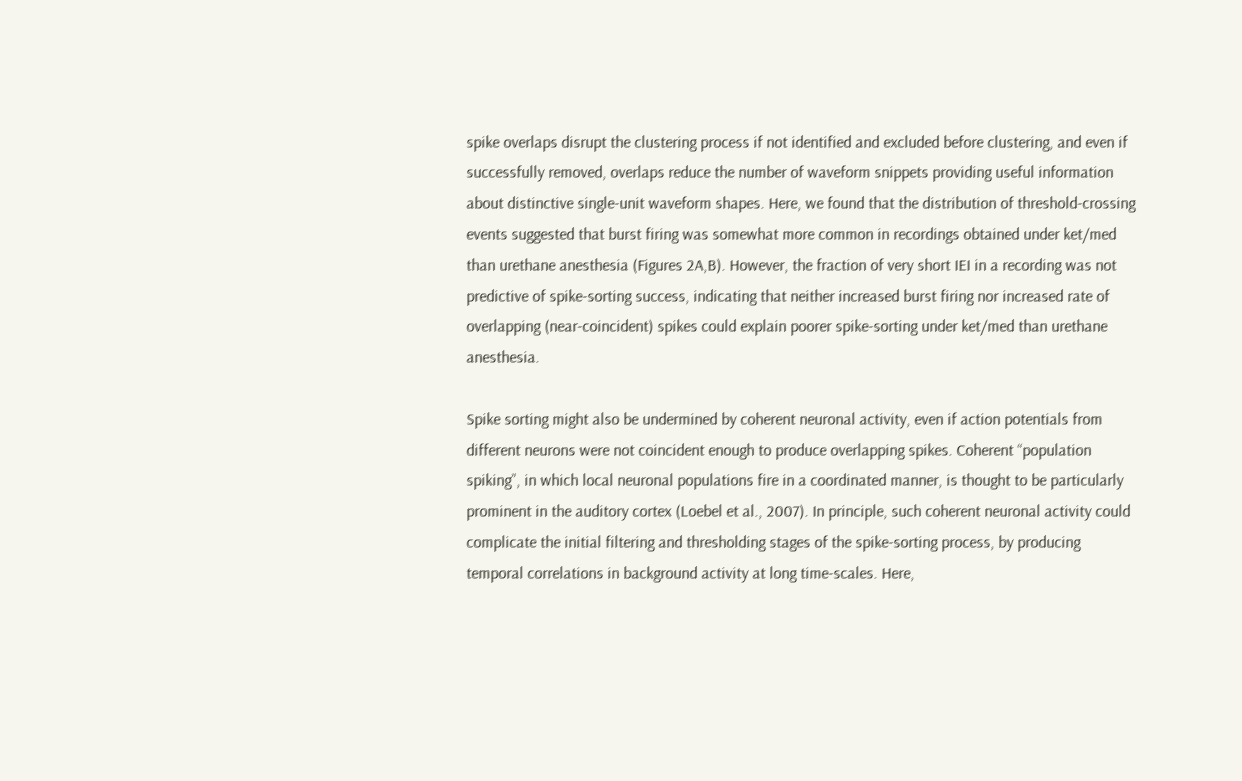spike overlaps disrupt the clustering process if not identified and excluded before clustering, and even if successfully removed, overlaps reduce the number of waveform snippets providing useful information about distinctive single-unit waveform shapes. Here, we found that the distribution of threshold-crossing events suggested that burst firing was somewhat more common in recordings obtained under ket/med than urethane anesthesia (Figures 2A,B). However, the fraction of very short IEI in a recording was not predictive of spike-sorting success, indicating that neither increased burst firing nor increased rate of overlapping (near-coincident) spikes could explain poorer spike-sorting under ket/med than urethane anesthesia.

Spike sorting might also be undermined by coherent neuronal activity, even if action potentials from different neurons were not coincident enough to produce overlapping spikes. Coherent “population spiking”, in which local neuronal populations fire in a coordinated manner, is thought to be particularly prominent in the auditory cortex (Loebel et al., 2007). In principle, such coherent neuronal activity could complicate the initial filtering and thresholding stages of the spike-sorting process, by producing temporal correlations in background activity at long time-scales. Here,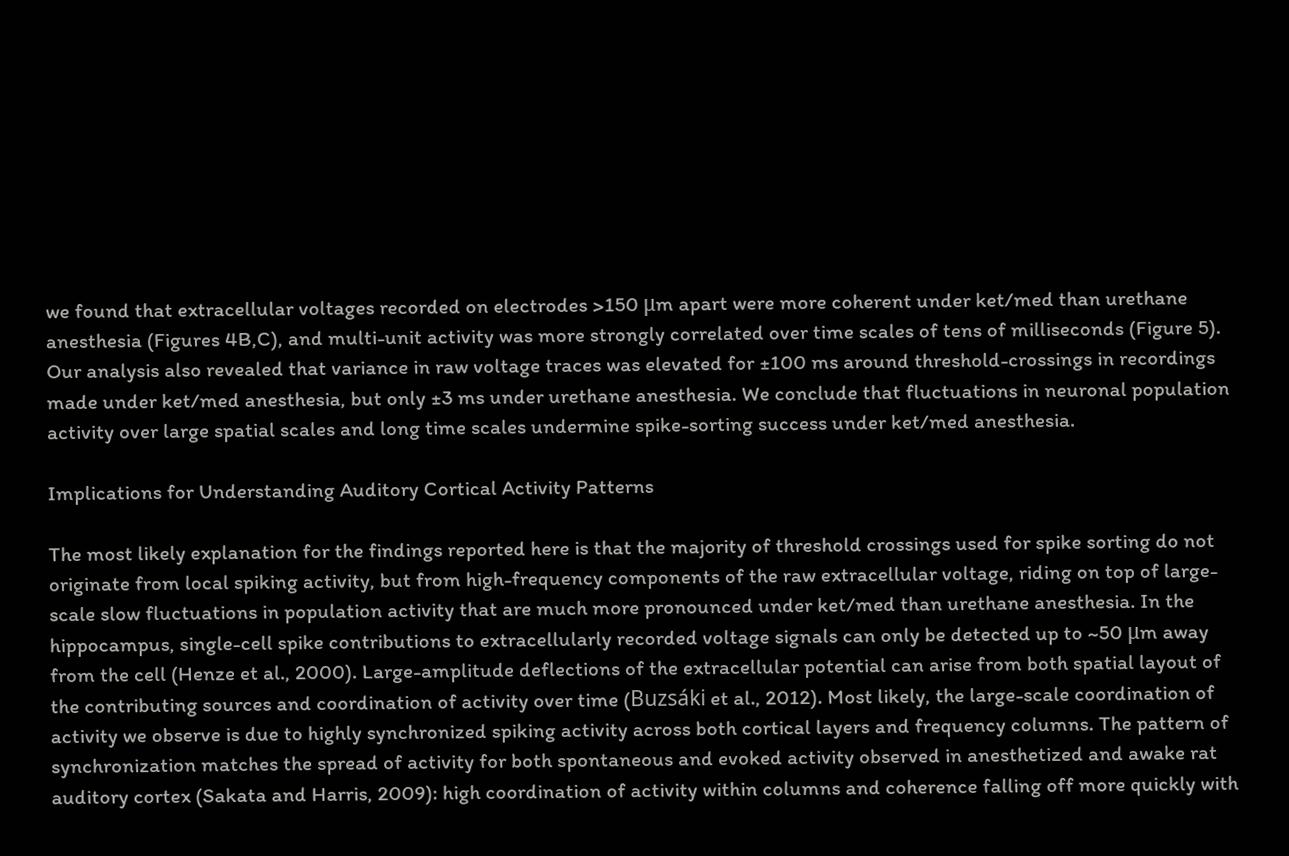we found that extracellular voltages recorded on electrodes >150 μm apart were more coherent under ket/med than urethane anesthesia (Figures 4B,C), and multi-unit activity was more strongly correlated over time scales of tens of milliseconds (Figure 5). Our analysis also revealed that variance in raw voltage traces was elevated for ±100 ms around threshold-crossings in recordings made under ket/med anesthesia, but only ±3 ms under urethane anesthesia. We conclude that fluctuations in neuronal population activity over large spatial scales and long time scales undermine spike-sorting success under ket/med anesthesia.

Implications for Understanding Auditory Cortical Activity Patterns

The most likely explanation for the findings reported here is that the majority of threshold crossings used for spike sorting do not originate from local spiking activity, but from high-frequency components of the raw extracellular voltage, riding on top of large-scale slow fluctuations in population activity that are much more pronounced under ket/med than urethane anesthesia. In the hippocampus, single-cell spike contributions to extracellularly recorded voltage signals can only be detected up to ~50 μm away from the cell (Henze et al., 2000). Large-amplitude deflections of the extracellular potential can arise from both spatial layout of the contributing sources and coordination of activity over time (Buzsáki et al., 2012). Most likely, the large-scale coordination of activity we observe is due to highly synchronized spiking activity across both cortical layers and frequency columns. The pattern of synchronization matches the spread of activity for both spontaneous and evoked activity observed in anesthetized and awake rat auditory cortex (Sakata and Harris, 2009): high coordination of activity within columns and coherence falling off more quickly with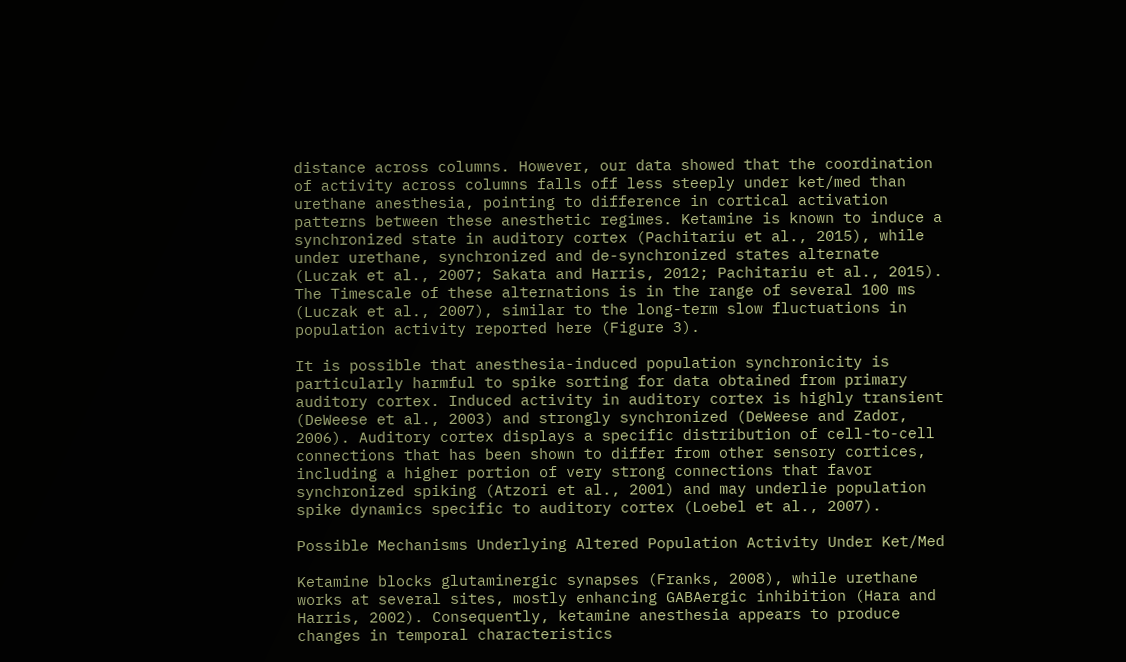distance across columns. However, our data showed that the coordination of activity across columns falls off less steeply under ket/med than urethane anesthesia, pointing to difference in cortical activation patterns between these anesthetic regimes. Ketamine is known to induce a synchronized state in auditory cortex (Pachitariu et al., 2015), while under urethane, synchronized and de-synchronized states alternate (Luczak et al., 2007; Sakata and Harris, 2012; Pachitariu et al., 2015). The Timescale of these alternations is in the range of several 100 ms (Luczak et al., 2007), similar to the long-term slow fluctuations in population activity reported here (Figure 3).

It is possible that anesthesia-induced population synchronicity is particularly harmful to spike sorting for data obtained from primary auditory cortex. Induced activity in auditory cortex is highly transient (DeWeese et al., 2003) and strongly synchronized (DeWeese and Zador, 2006). Auditory cortex displays a specific distribution of cell-to-cell connections that has been shown to differ from other sensory cortices, including a higher portion of very strong connections that favor synchronized spiking (Atzori et al., 2001) and may underlie population spike dynamics specific to auditory cortex (Loebel et al., 2007).

Possible Mechanisms Underlying Altered Population Activity Under Ket/Med

Ketamine blocks glutaminergic synapses (Franks, 2008), while urethane works at several sites, mostly enhancing GABAergic inhibition (Hara and Harris, 2002). Consequently, ketamine anesthesia appears to produce changes in temporal characteristics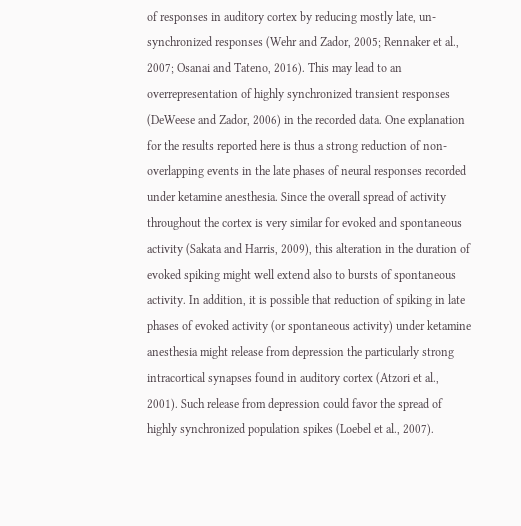of responses in auditory cortex by reducing mostly late, un-synchronized responses (Wehr and Zador, 2005; Rennaker et al., 2007; Osanai and Tateno, 2016). This may lead to an overrepresentation of highly synchronized transient responses (DeWeese and Zador, 2006) in the recorded data. One explanation for the results reported here is thus a strong reduction of non-overlapping events in the late phases of neural responses recorded under ketamine anesthesia. Since the overall spread of activity throughout the cortex is very similar for evoked and spontaneous activity (Sakata and Harris, 2009), this alteration in the duration of evoked spiking might well extend also to bursts of spontaneous activity. In addition, it is possible that reduction of spiking in late phases of evoked activity (or spontaneous activity) under ketamine anesthesia might release from depression the particularly strong intracortical synapses found in auditory cortex (Atzori et al., 2001). Such release from depression could favor the spread of highly synchronized population spikes (Loebel et al., 2007).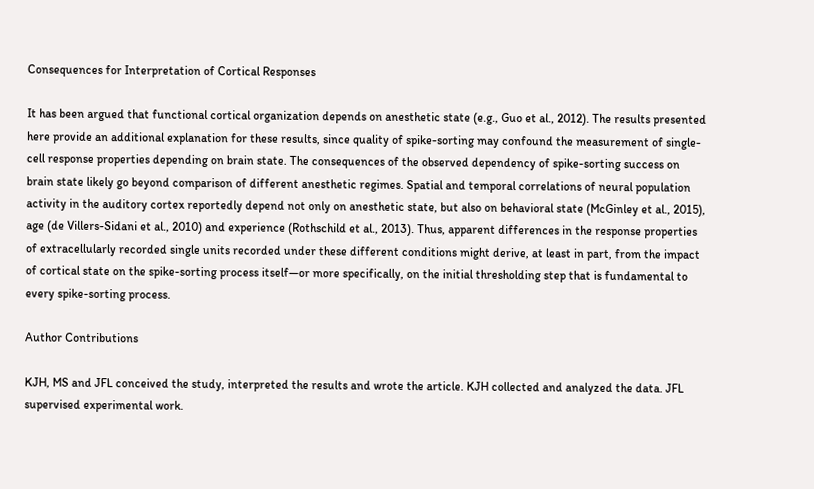Consequences for Interpretation of Cortical Responses

It has been argued that functional cortical organization depends on anesthetic state (e.g., Guo et al., 2012). The results presented here provide an additional explanation for these results, since quality of spike-sorting may confound the measurement of single-cell response properties depending on brain state. The consequences of the observed dependency of spike-sorting success on brain state likely go beyond comparison of different anesthetic regimes. Spatial and temporal correlations of neural population activity in the auditory cortex reportedly depend not only on anesthetic state, but also on behavioral state (McGinley et al., 2015), age (de Villers-Sidani et al., 2010) and experience (Rothschild et al., 2013). Thus, apparent differences in the response properties of extracellularly recorded single units recorded under these different conditions might derive, at least in part, from the impact of cortical state on the spike-sorting process itself—or more specifically, on the initial thresholding step that is fundamental to every spike-sorting process.

Author Contributions

KJH, MS and JFL conceived the study, interpreted the results and wrote the article. KJH collected and analyzed the data. JFL supervised experimental work.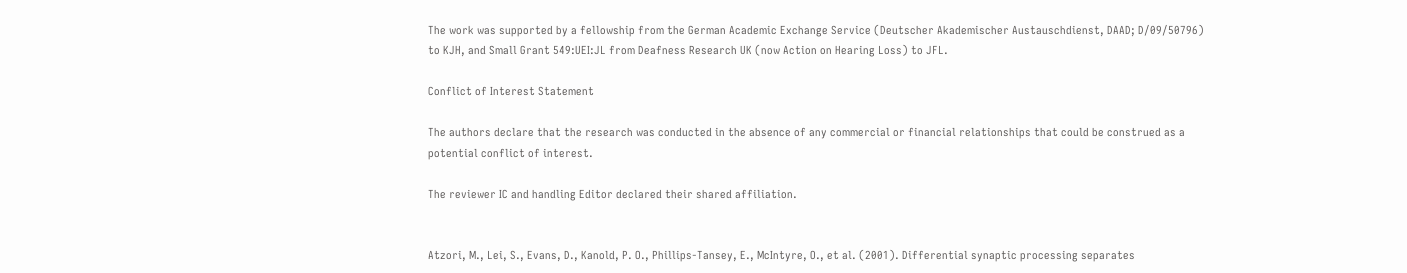The work was supported by a fellowship from the German Academic Exchange Service (Deutscher Akademischer Austauschdienst, DAAD; D/09/50796) to KJH, and Small Grant 549:UEI:JL from Deafness Research UK (now Action on Hearing Loss) to JFL.

Conflict of Interest Statement

The authors declare that the research was conducted in the absence of any commercial or financial relationships that could be construed as a potential conflict of interest.

The reviewer IC and handling Editor declared their shared affiliation.


Atzori, M., Lei, S., Evans, D., Kanold, P. O., Phillips-Tansey, E., McIntyre, O., et al. (2001). Differential synaptic processing separates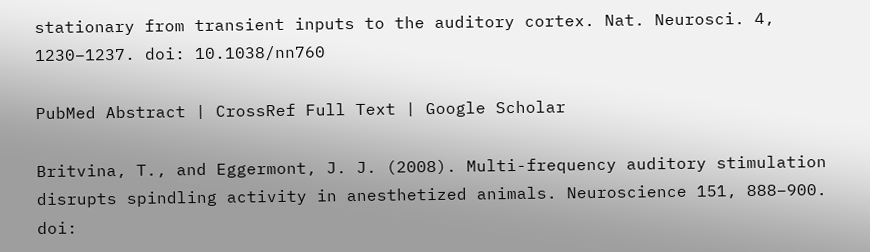stationary from transient inputs to the auditory cortex. Nat. Neurosci. 4, 1230–1237. doi: 10.1038/nn760

PubMed Abstract | CrossRef Full Text | Google Scholar

Britvina, T., and Eggermont, J. J. (2008). Multi-frequency auditory stimulation disrupts spindling activity in anesthetized animals. Neuroscience 151, 888–900. doi: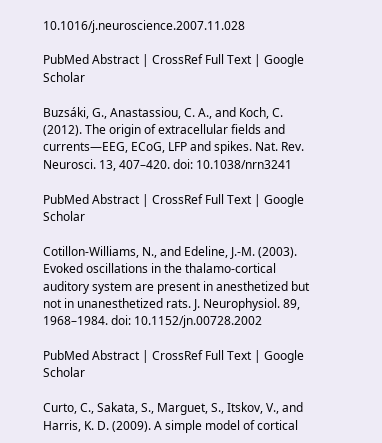10.1016/j.neuroscience.2007.11.028

PubMed Abstract | CrossRef Full Text | Google Scholar

Buzsáki, G., Anastassiou, C. A., and Koch, C. (2012). The origin of extracellular fields and currents—EEG, ECoG, LFP and spikes. Nat. Rev. Neurosci. 13, 407–420. doi: 10.1038/nrn3241

PubMed Abstract | CrossRef Full Text | Google Scholar

Cotillon-Williams, N., and Edeline, J.-M. (2003). Evoked oscillations in the thalamo-cortical auditory system are present in anesthetized but not in unanesthetized rats. J. Neurophysiol. 89, 1968–1984. doi: 10.1152/jn.00728.2002

PubMed Abstract | CrossRef Full Text | Google Scholar

Curto, C., Sakata, S., Marguet, S., Itskov, V., and Harris, K. D. (2009). A simple model of cortical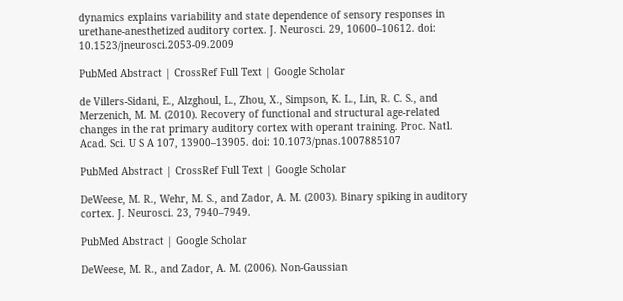dynamics explains variability and state dependence of sensory responses in urethane-anesthetized auditory cortex. J. Neurosci. 29, 10600–10612. doi: 10.1523/jneurosci.2053-09.2009

PubMed Abstract | CrossRef Full Text | Google Scholar

de Villers-Sidani, E., Alzghoul, L., Zhou, X., Simpson, K. L., Lin, R. C. S., and Merzenich, M. M. (2010). Recovery of functional and structural age-related changes in the rat primary auditory cortex with operant training. Proc. Natl. Acad. Sci. U S A 107, 13900–13905. doi: 10.1073/pnas.1007885107

PubMed Abstract | CrossRef Full Text | Google Scholar

DeWeese, M. R., Wehr, M. S., and Zador, A. M. (2003). Binary spiking in auditory cortex. J. Neurosci. 23, 7940–7949.

PubMed Abstract | Google Scholar

DeWeese, M. R., and Zador, A. M. (2006). Non-Gaussian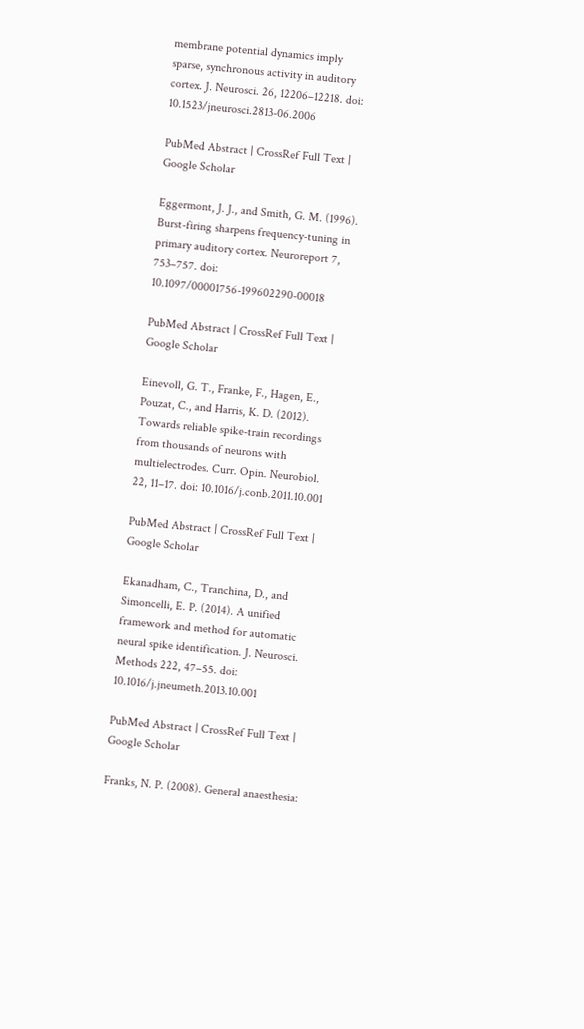membrane potential dynamics imply sparse, synchronous activity in auditory cortex. J. Neurosci. 26, 12206–12218. doi: 10.1523/jneurosci.2813-06.2006

PubMed Abstract | CrossRef Full Text | Google Scholar

Eggermont, J. J., and Smith, G. M. (1996). Burst-firing sharpens frequency-tuning in primary auditory cortex. Neuroreport 7, 753–757. doi: 10.1097/00001756-199602290-00018

PubMed Abstract | CrossRef Full Text | Google Scholar

Einevoll, G. T., Franke, F., Hagen, E., Pouzat, C., and Harris, K. D. (2012). Towards reliable spike-train recordings from thousands of neurons with multielectrodes. Curr. Opin. Neurobiol. 22, 11–17. doi: 10.1016/j.conb.2011.10.001

PubMed Abstract | CrossRef Full Text | Google Scholar

Ekanadham, C., Tranchina, D., and Simoncelli, E. P. (2014). A unified framework and method for automatic neural spike identification. J. Neurosci. Methods 222, 47–55. doi: 10.1016/j.jneumeth.2013.10.001

PubMed Abstract | CrossRef Full Text | Google Scholar

Franks, N. P. (2008). General anaesthesia: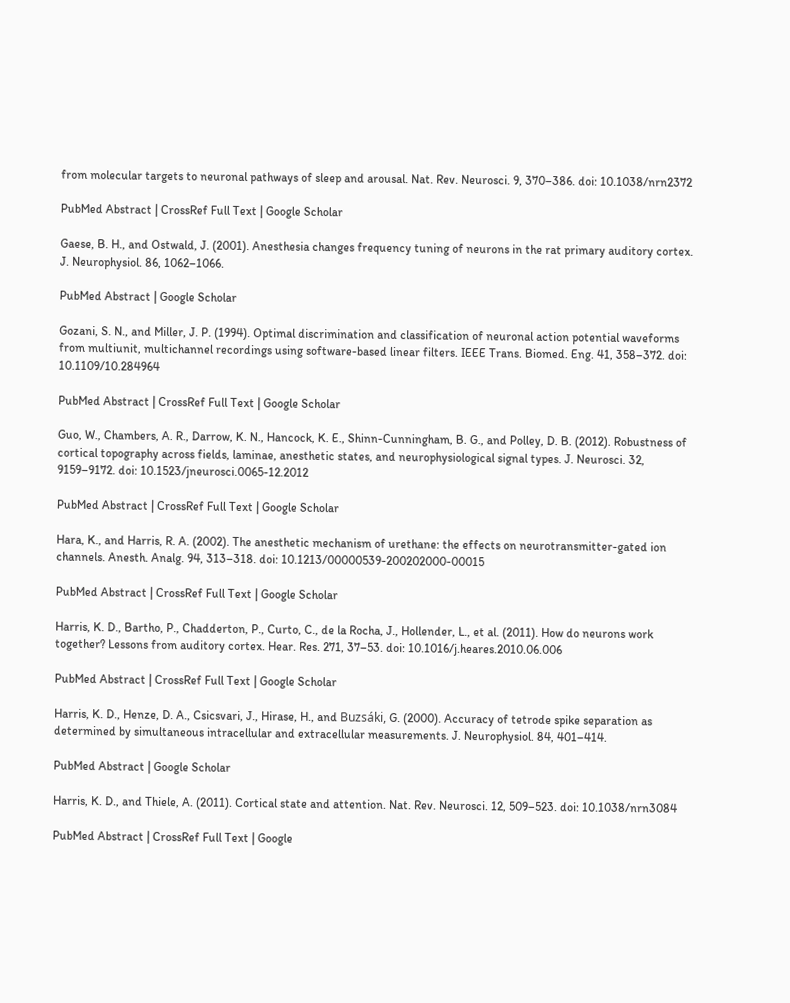from molecular targets to neuronal pathways of sleep and arousal. Nat. Rev. Neurosci. 9, 370–386. doi: 10.1038/nrn2372

PubMed Abstract | CrossRef Full Text | Google Scholar

Gaese, B. H., and Ostwald, J. (2001). Anesthesia changes frequency tuning of neurons in the rat primary auditory cortex. J. Neurophysiol. 86, 1062–1066.

PubMed Abstract | Google Scholar

Gozani, S. N., and Miller, J. P. (1994). Optimal discrimination and classification of neuronal action potential waveforms from multiunit, multichannel recordings using software-based linear filters. IEEE Trans. Biomed. Eng. 41, 358–372. doi: 10.1109/10.284964

PubMed Abstract | CrossRef Full Text | Google Scholar

Guo, W., Chambers, A. R., Darrow, K. N., Hancock, K. E., Shinn-Cunningham, B. G., and Polley, D. B. (2012). Robustness of cortical topography across fields, laminae, anesthetic states, and neurophysiological signal types. J. Neurosci. 32, 9159–9172. doi: 10.1523/jneurosci.0065-12.2012

PubMed Abstract | CrossRef Full Text | Google Scholar

Hara, K., and Harris, R. A. (2002). The anesthetic mechanism of urethane: the effects on neurotransmitter-gated ion channels. Anesth. Analg. 94, 313–318. doi: 10.1213/00000539-200202000-00015

PubMed Abstract | CrossRef Full Text | Google Scholar

Harris, K. D., Bartho, P., Chadderton, P., Curto, C., de la Rocha, J., Hollender, L., et al. (2011). How do neurons work together? Lessons from auditory cortex. Hear. Res. 271, 37–53. doi: 10.1016/j.heares.2010.06.006

PubMed Abstract | CrossRef Full Text | Google Scholar

Harris, K. D., Henze, D. A., Csicsvari, J., Hirase, H., and Buzsáki, G. (2000). Accuracy of tetrode spike separation as determined by simultaneous intracellular and extracellular measurements. J. Neurophysiol. 84, 401–414.

PubMed Abstract | Google Scholar

Harris, K. D., and Thiele, A. (2011). Cortical state and attention. Nat. Rev. Neurosci. 12, 509–523. doi: 10.1038/nrn3084

PubMed Abstract | CrossRef Full Text | Google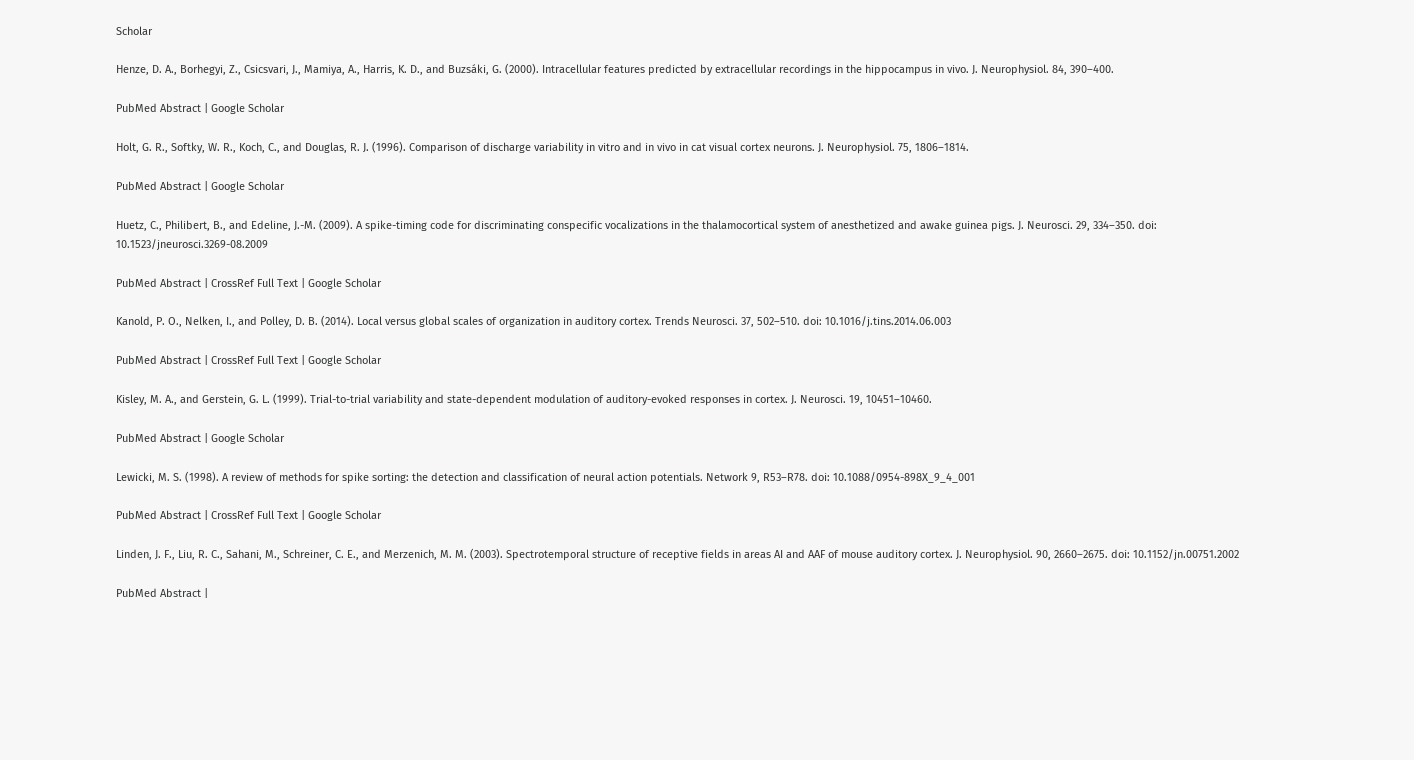Scholar

Henze, D. A., Borhegyi, Z., Csicsvari, J., Mamiya, A., Harris, K. D., and Buzsáki, G. (2000). Intracellular features predicted by extracellular recordings in the hippocampus in vivo. J. Neurophysiol. 84, 390–400.

PubMed Abstract | Google Scholar

Holt, G. R., Softky, W. R., Koch, C., and Douglas, R. J. (1996). Comparison of discharge variability in vitro and in vivo in cat visual cortex neurons. J. Neurophysiol. 75, 1806–1814.

PubMed Abstract | Google Scholar

Huetz, C., Philibert, B., and Edeline, J.-M. (2009). A spike-timing code for discriminating conspecific vocalizations in the thalamocortical system of anesthetized and awake guinea pigs. J. Neurosci. 29, 334–350. doi: 10.1523/jneurosci.3269-08.2009

PubMed Abstract | CrossRef Full Text | Google Scholar

Kanold, P. O., Nelken, I., and Polley, D. B. (2014). Local versus global scales of organization in auditory cortex. Trends Neurosci. 37, 502–510. doi: 10.1016/j.tins.2014.06.003

PubMed Abstract | CrossRef Full Text | Google Scholar

Kisley, M. A., and Gerstein, G. L. (1999). Trial-to-trial variability and state-dependent modulation of auditory-evoked responses in cortex. J. Neurosci. 19, 10451–10460.

PubMed Abstract | Google Scholar

Lewicki, M. S. (1998). A review of methods for spike sorting: the detection and classification of neural action potentials. Network 9, R53–R78. doi: 10.1088/0954-898X_9_4_001

PubMed Abstract | CrossRef Full Text | Google Scholar

Linden, J. F., Liu, R. C., Sahani, M., Schreiner, C. E., and Merzenich, M. M. (2003). Spectrotemporal structure of receptive fields in areas AI and AAF of mouse auditory cortex. J. Neurophysiol. 90, 2660–2675. doi: 10.1152/jn.00751.2002

PubMed Abstract |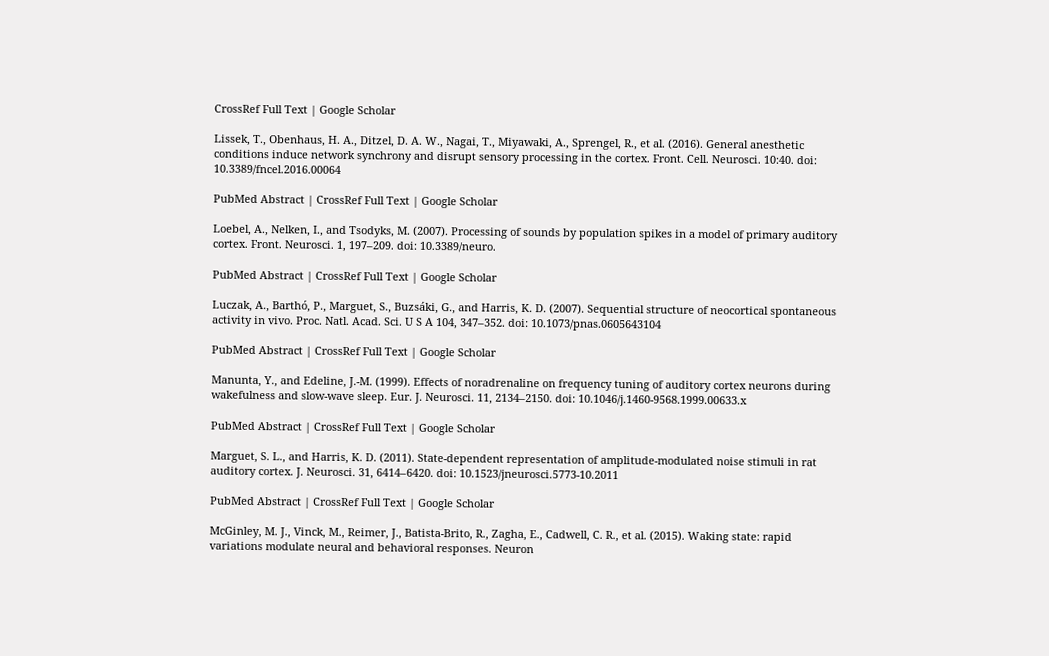CrossRef Full Text | Google Scholar

Lissek, T., Obenhaus, H. A., Ditzel, D. A. W., Nagai, T., Miyawaki, A., Sprengel, R., et al. (2016). General anesthetic conditions induce network synchrony and disrupt sensory processing in the cortex. Front. Cell. Neurosci. 10:40. doi: 10.3389/fncel.2016.00064

PubMed Abstract | CrossRef Full Text | Google Scholar

Loebel, A., Nelken, I., and Tsodyks, M. (2007). Processing of sounds by population spikes in a model of primary auditory cortex. Front. Neurosci. 1, 197–209. doi: 10.3389/neuro.

PubMed Abstract | CrossRef Full Text | Google Scholar

Luczak, A., Barthó, P., Marguet, S., Buzsáki, G., and Harris, K. D. (2007). Sequential structure of neocortical spontaneous activity in vivo. Proc. Natl. Acad. Sci. U S A 104, 347–352. doi: 10.1073/pnas.0605643104

PubMed Abstract | CrossRef Full Text | Google Scholar

Manunta, Y., and Edeline, J.-M. (1999). Effects of noradrenaline on frequency tuning of auditory cortex neurons during wakefulness and slow-wave sleep. Eur. J. Neurosci. 11, 2134–2150. doi: 10.1046/j.1460-9568.1999.00633.x

PubMed Abstract | CrossRef Full Text | Google Scholar

Marguet, S. L., and Harris, K. D. (2011). State-dependent representation of amplitude-modulated noise stimuli in rat auditory cortex. J. Neurosci. 31, 6414–6420. doi: 10.1523/jneurosci.5773-10.2011

PubMed Abstract | CrossRef Full Text | Google Scholar

McGinley, M. J., Vinck, M., Reimer, J., Batista-Brito, R., Zagha, E., Cadwell, C. R., et al. (2015). Waking state: rapid variations modulate neural and behavioral responses. Neuron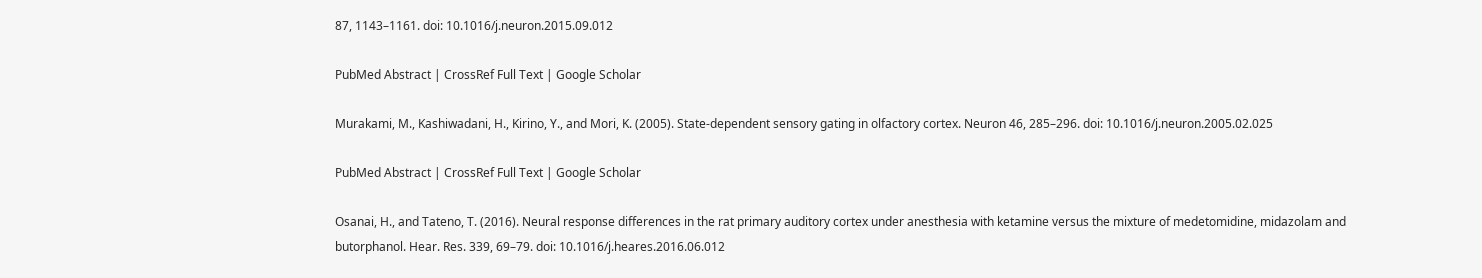87, 1143–1161. doi: 10.1016/j.neuron.2015.09.012

PubMed Abstract | CrossRef Full Text | Google Scholar

Murakami, M., Kashiwadani, H., Kirino, Y., and Mori, K. (2005). State-dependent sensory gating in olfactory cortex. Neuron 46, 285–296. doi: 10.1016/j.neuron.2005.02.025

PubMed Abstract | CrossRef Full Text | Google Scholar

Osanai, H., and Tateno, T. (2016). Neural response differences in the rat primary auditory cortex under anesthesia with ketamine versus the mixture of medetomidine, midazolam and butorphanol. Hear. Res. 339, 69–79. doi: 10.1016/j.heares.2016.06.012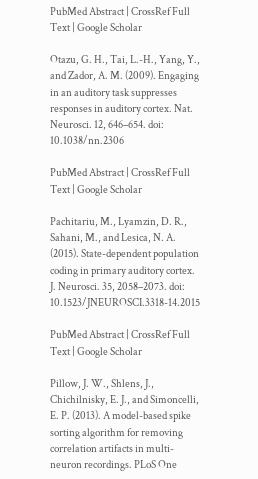PubMed Abstract | CrossRef Full Text | Google Scholar

Otazu, G. H., Tai, L.-H., Yang, Y., and Zador, A. M. (2009). Engaging in an auditory task suppresses responses in auditory cortex. Nat. Neurosci. 12, 646–654. doi: 10.1038/nn.2306

PubMed Abstract | CrossRef Full Text | Google Scholar

Pachitariu, M., Lyamzin, D. R., Sahani, M., and Lesica, N. A. (2015). State-dependent population coding in primary auditory cortex. J. Neurosci. 35, 2058–2073. doi: 10.1523/JNEUROSCI.3318-14.2015

PubMed Abstract | CrossRef Full Text | Google Scholar

Pillow, J. W., Shlens, J., Chichilnisky, E. J., and Simoncelli, E. P. (2013). A model-based spike sorting algorithm for removing correlation artifacts in multi-neuron recordings. PLoS One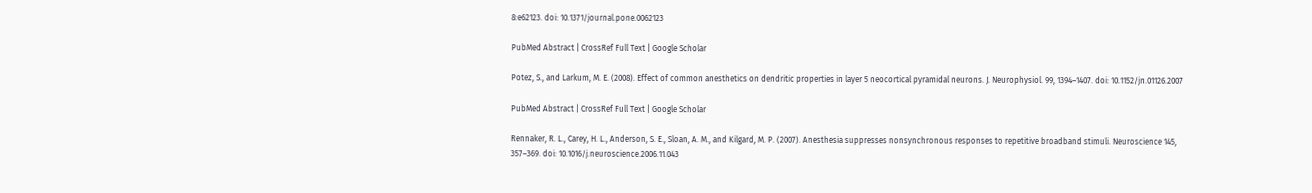8:e62123. doi: 10.1371/journal.pone.0062123

PubMed Abstract | CrossRef Full Text | Google Scholar

Potez, S., and Larkum, M. E. (2008). Effect of common anesthetics on dendritic properties in layer 5 neocortical pyramidal neurons. J. Neurophysiol. 99, 1394–1407. doi: 10.1152/jn.01126.2007

PubMed Abstract | CrossRef Full Text | Google Scholar

Rennaker, R. L., Carey, H. L., Anderson, S. E., Sloan, A. M., and Kilgard, M. P. (2007). Anesthesia suppresses nonsynchronous responses to repetitive broadband stimuli. Neuroscience 145, 357–369. doi: 10.1016/j.neuroscience.2006.11.043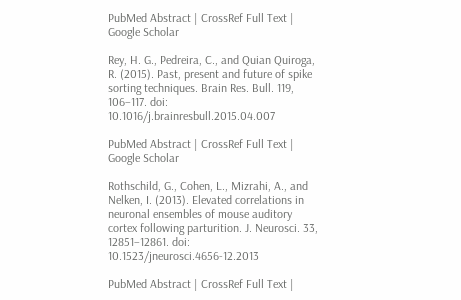PubMed Abstract | CrossRef Full Text | Google Scholar

Rey, H. G., Pedreira, C., and Quian Quiroga, R. (2015). Past, present and future of spike sorting techniques. Brain Res. Bull. 119, 106–117. doi: 10.1016/j.brainresbull.2015.04.007

PubMed Abstract | CrossRef Full Text | Google Scholar

Rothschild, G., Cohen, L., Mizrahi, A., and Nelken, I. (2013). Elevated correlations in neuronal ensembles of mouse auditory cortex following parturition. J. Neurosci. 33, 12851–12861. doi: 10.1523/jneurosci.4656-12.2013

PubMed Abstract | CrossRef Full Text |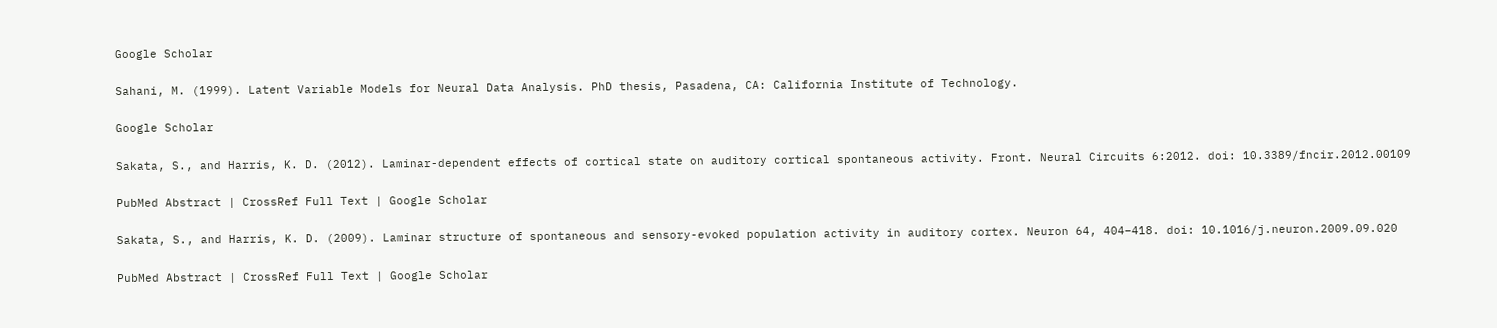Google Scholar

Sahani, M. (1999). Latent Variable Models for Neural Data Analysis. PhD thesis, Pasadena, CA: California Institute of Technology.

Google Scholar

Sakata, S., and Harris, K. D. (2012). Laminar-dependent effects of cortical state on auditory cortical spontaneous activity. Front. Neural Circuits 6:2012. doi: 10.3389/fncir.2012.00109

PubMed Abstract | CrossRef Full Text | Google Scholar

Sakata, S., and Harris, K. D. (2009). Laminar structure of spontaneous and sensory-evoked population activity in auditory cortex. Neuron 64, 404–418. doi: 10.1016/j.neuron.2009.09.020

PubMed Abstract | CrossRef Full Text | Google Scholar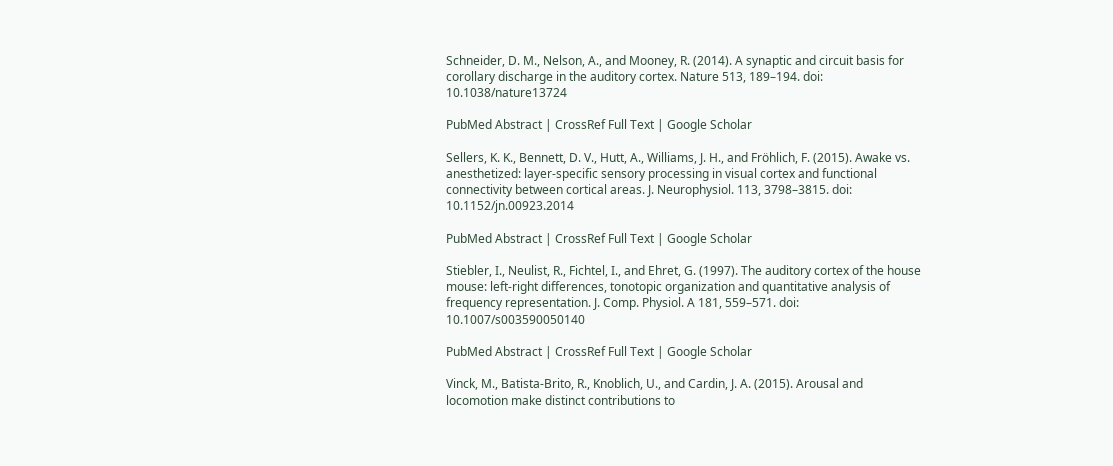Schneider, D. M., Nelson, A., and Mooney, R. (2014). A synaptic and circuit basis for corollary discharge in the auditory cortex. Nature 513, 189–194. doi: 10.1038/nature13724

PubMed Abstract | CrossRef Full Text | Google Scholar

Sellers, K. K., Bennett, D. V., Hutt, A., Williams, J. H., and Fröhlich, F. (2015). Awake vs. anesthetized: layer-specific sensory processing in visual cortex and functional connectivity between cortical areas. J. Neurophysiol. 113, 3798–3815. doi: 10.1152/jn.00923.2014

PubMed Abstract | CrossRef Full Text | Google Scholar

Stiebler, I., Neulist, R., Fichtel, I., and Ehret, G. (1997). The auditory cortex of the house mouse: left-right differences, tonotopic organization and quantitative analysis of frequency representation. J. Comp. Physiol. A 181, 559–571. doi: 10.1007/s003590050140

PubMed Abstract | CrossRef Full Text | Google Scholar

Vinck, M., Batista-Brito, R., Knoblich, U., and Cardin, J. A. (2015). Arousal and locomotion make distinct contributions to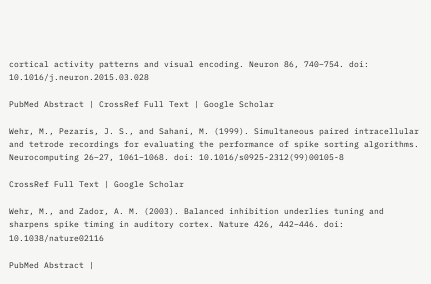cortical activity patterns and visual encoding. Neuron 86, 740–754. doi: 10.1016/j.neuron.2015.03.028

PubMed Abstract | CrossRef Full Text | Google Scholar

Wehr, M., Pezaris, J. S., and Sahani, M. (1999). Simultaneous paired intracellular and tetrode recordings for evaluating the performance of spike sorting algorithms. Neurocomputing 26–27, 1061–1068. doi: 10.1016/s0925-2312(99)00105-8

CrossRef Full Text | Google Scholar

Wehr, M., and Zador, A. M. (2003). Balanced inhibition underlies tuning and sharpens spike timing in auditory cortex. Nature 426, 442–446. doi: 10.1038/nature02116

PubMed Abstract |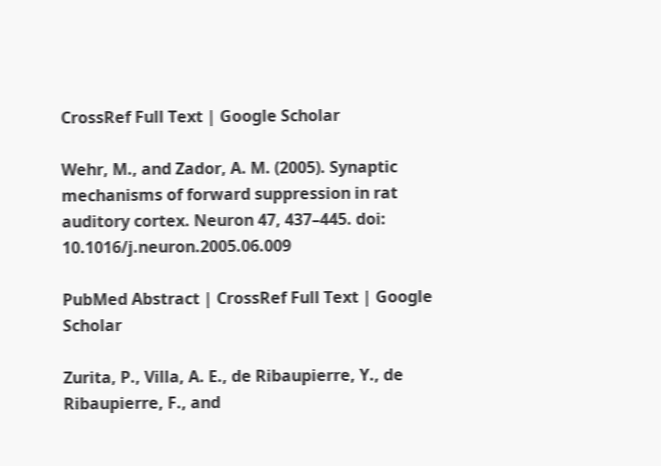CrossRef Full Text | Google Scholar

Wehr, M., and Zador, A. M. (2005). Synaptic mechanisms of forward suppression in rat auditory cortex. Neuron 47, 437–445. doi: 10.1016/j.neuron.2005.06.009

PubMed Abstract | CrossRef Full Text | Google Scholar

Zurita, P., Villa, A. E., de Ribaupierre, Y., de Ribaupierre, F., and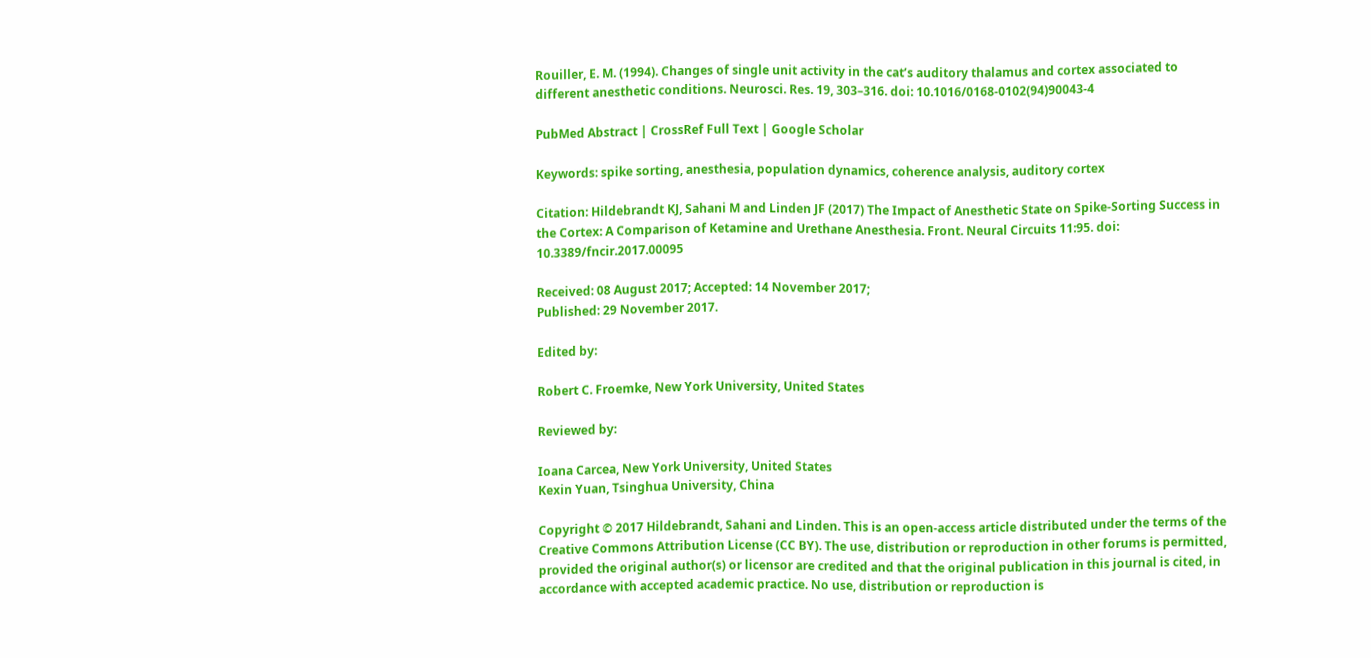Rouiller, E. M. (1994). Changes of single unit activity in the cat’s auditory thalamus and cortex associated to different anesthetic conditions. Neurosci. Res. 19, 303–316. doi: 10.1016/0168-0102(94)90043-4

PubMed Abstract | CrossRef Full Text | Google Scholar

Keywords: spike sorting, anesthesia, population dynamics, coherence analysis, auditory cortex

Citation: Hildebrandt KJ, Sahani M and Linden JF (2017) The Impact of Anesthetic State on Spike-Sorting Success in the Cortex: A Comparison of Ketamine and Urethane Anesthesia. Front. Neural Circuits 11:95. doi: 10.3389/fncir.2017.00095

Received: 08 August 2017; Accepted: 14 November 2017;
Published: 29 November 2017.

Edited by:

Robert C. Froemke, New York University, United States

Reviewed by:

Ioana Carcea, New York University, United States
Kexin Yuan, Tsinghua University, China

Copyright © 2017 Hildebrandt, Sahani and Linden. This is an open-access article distributed under the terms of the Creative Commons Attribution License (CC BY). The use, distribution or reproduction in other forums is permitted, provided the original author(s) or licensor are credited and that the original publication in this journal is cited, in accordance with accepted academic practice. No use, distribution or reproduction is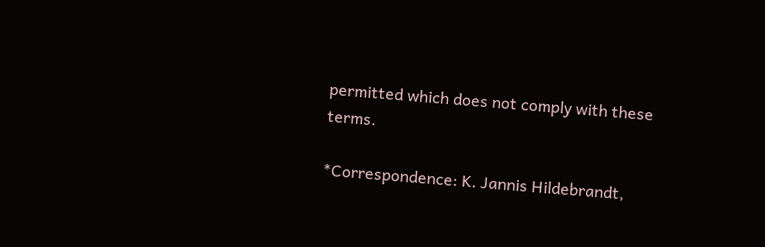permitted which does not comply with these terms.

*Correspondence: K. Jannis Hildebrandt,